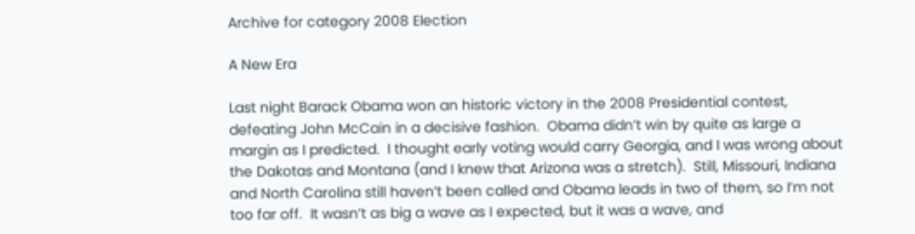Archive for category 2008 Election

A New Era

Last night Barack Obama won an historic victory in the 2008 Presidential contest, defeating John McCain in a decisive fashion.  Obama didn’t win by quite as large a margin as I predicted.  I thought early voting would carry Georgia, and I was wrong about the Dakotas and Montana (and I knew that Arizona was a stretch).  Still, Missouri, Indiana and North Carolina still haven’t been called and Obama leads in two of them, so I’m not too far off.  It wasn’t as big a wave as I expected, but it was a wave, and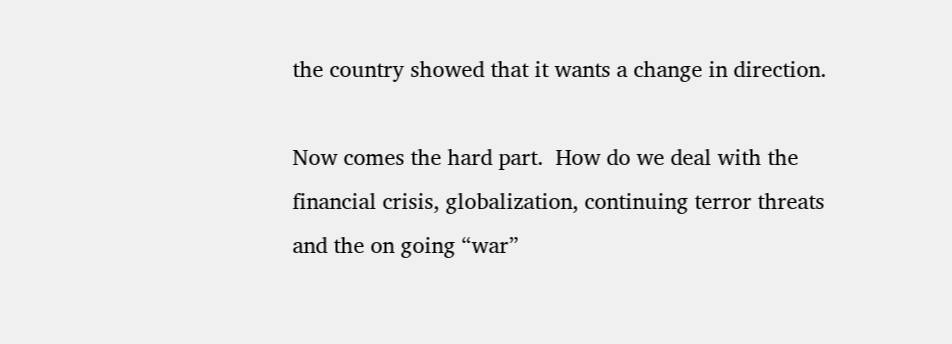the country showed that it wants a change in direction.

Now comes the hard part.  How do we deal with the financial crisis, globalization, continuing terror threats and the on going “war”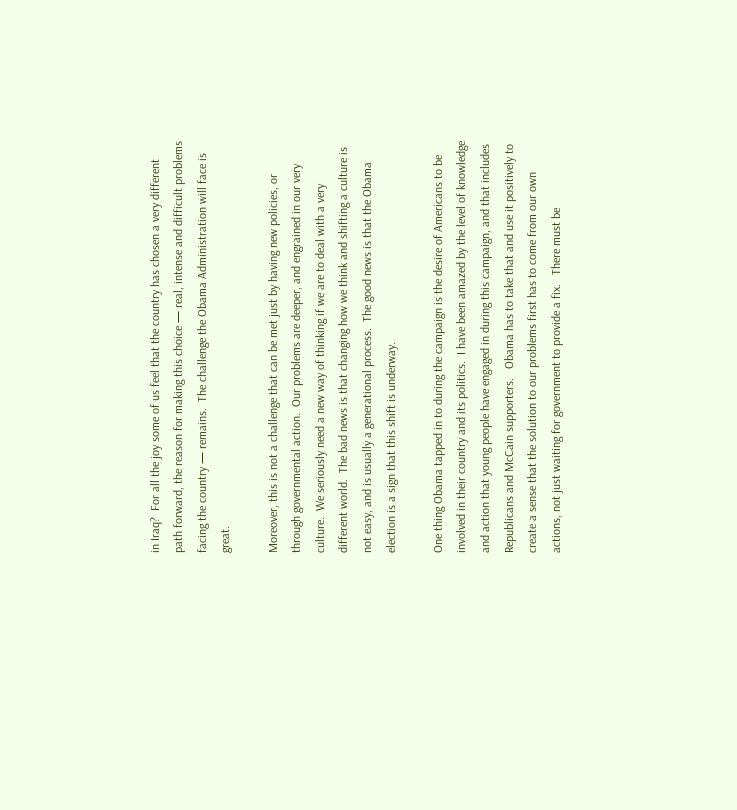in Iraq?  For all the joy some of us feel that the country has chosen a very different path forward, the reason for making this choice — real, intense and difficult problems facing the country — remains.  The challenge the Obama Administration will face is great.

Moreover, this is not a challenge that can be met just by having new policies, or through governmental action.  Our problems are deeper, and engrained in our very culture.  We seriously need a new way of thinking if we are to deal with a very different world.  The bad news is that changing how we think and shifting a culture is not easy, and is usually a generational process.  The good news is that the Obama election is a sign that this shift is underway.

One thing Obama tapped in to during the campaign is the desire of Americans to be involved in their country and its politics.  I have been amazed by the level of knowledge and action that young people have engaged in during this campaign, and that includes Republicans and McCain supporters.   Obama has to take that and use it positively to create a sense that the solution to our problems first has to come from our own actions, not just waiting for government to provide a fix.   There must be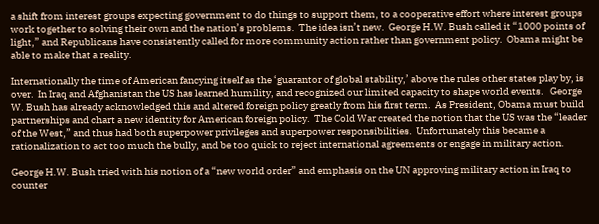a shift from interest groups expecting government to do things to support them, to a cooperative effort where interest groups work together to solving their own and the nation’s problems.  The idea isn’t new.  George H.W. Bush called it “1000 points of light,” and Republicans have consistently called for more community action rather than government policy.  Obama might be able to make that a reality.

Internationally the time of American fancying itself as the ‘guarantor of global stability,’ above the rules other states play by, is over.  In Iraq and Afghanistan the US has learned humility, and recognized our limited capacity to shape world events.   George W. Bush has already acknowledged this and altered foreign policy greatly from his first term.  As President, Obama must build partnerships and chart a new identity for American foreign policy.  The Cold War created the notion that the US was the “leader of the West,” and thus had both superpower privileges and superpower responsibilities.  Unfortunately this became a rationalization to act too much the bully, and be too quick to reject international agreements or engage in military action.

George H.W. Bush tried with his notion of a “new world order” and emphasis on the UN approving military action in Iraq to counter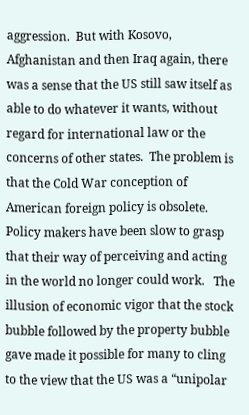aggression.  But with Kosovo, Afghanistan and then Iraq again, there was a sense that the US still saw itself as able to do whatever it wants, without regard for international law or the concerns of other states.  The problem is that the Cold War conception of American foreign policy is obsolete.  Policy makers have been slow to grasp that their way of perceiving and acting in the world no longer could work.   The illusion of economic vigor that the stock bubble followed by the property bubble gave made it possible for many to cling to the view that the US was a “unipolar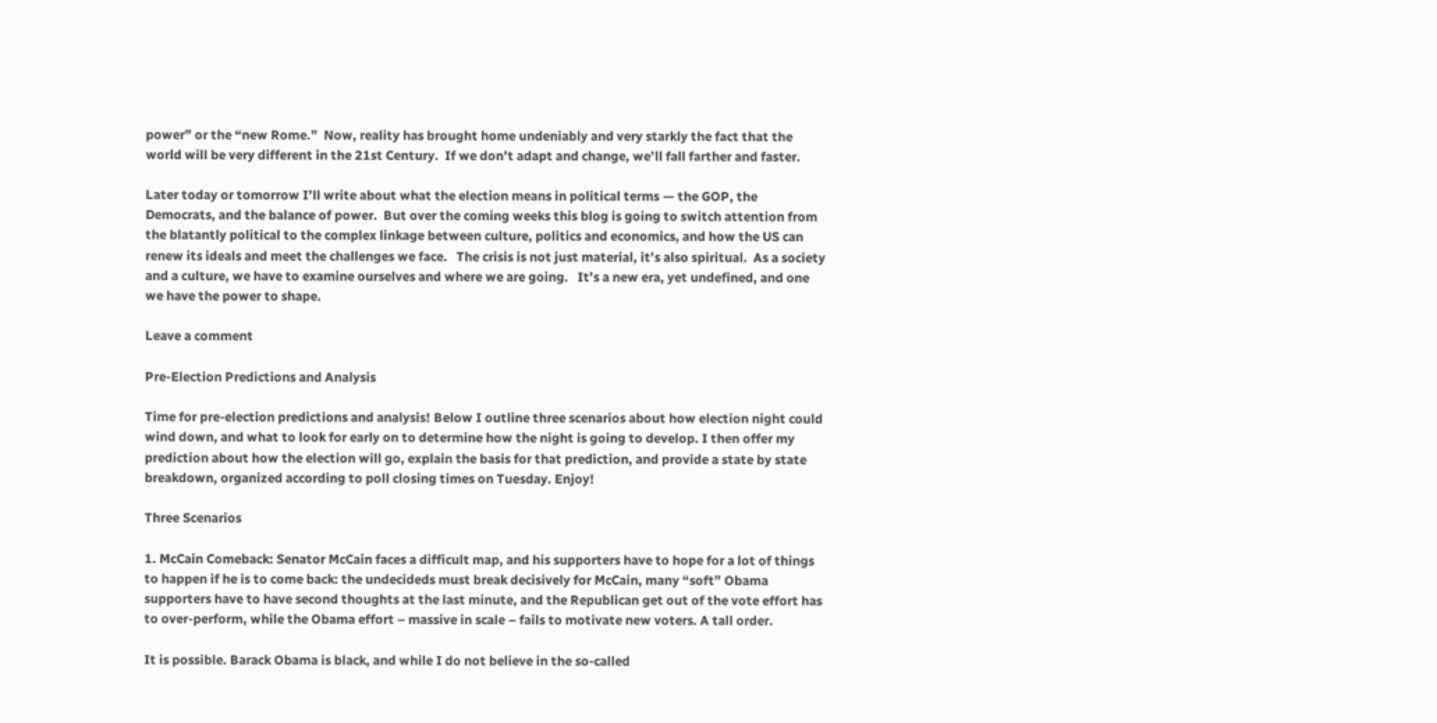power” or the “new Rome.”  Now, reality has brought home undeniably and very starkly the fact that the world will be very different in the 21st Century.  If we don’t adapt and change, we’ll fall farther and faster.

Later today or tomorrow I’ll write about what the election means in political terms — the GOP, the Democrats, and the balance of power.  But over the coming weeks this blog is going to switch attention from the blatantly political to the complex linkage between culture, politics and economics, and how the US can renew its ideals and meet the challenges we face.   The crisis is not just material, it’s also spiritual.  As a society and a culture, we have to examine ourselves and where we are going.   It’s a new era, yet undefined, and one we have the power to shape.

Leave a comment

Pre-Election Predictions and Analysis

Time for pre-election predictions and analysis! Below I outline three scenarios about how election night could wind down, and what to look for early on to determine how the night is going to develop. I then offer my prediction about how the election will go, explain the basis for that prediction, and provide a state by state breakdown, organized according to poll closing times on Tuesday. Enjoy!

Three Scenarios

1. McCain Comeback: Senator McCain faces a difficult map, and his supporters have to hope for a lot of things to happen if he is to come back: the undecideds must break decisively for McCain, many “soft” Obama supporters have to have second thoughts at the last minute, and the Republican get out of the vote effort has to over-perform, while the Obama effort – massive in scale – fails to motivate new voters. A tall order.

It is possible. Barack Obama is black, and while I do not believe in the so-called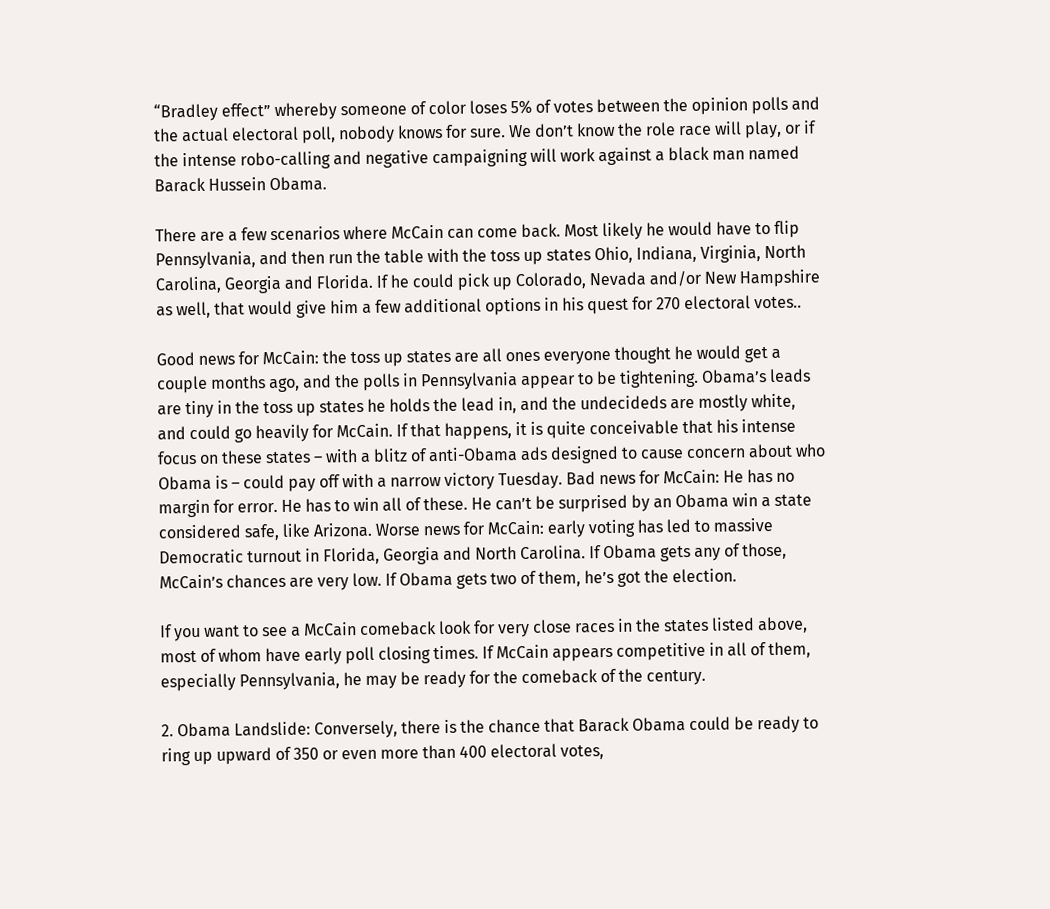“Bradley effect” whereby someone of color loses 5% of votes between the opinion polls and the actual electoral poll, nobody knows for sure. We don’t know the role race will play, or if the intense robo-calling and negative campaigning will work against a black man named Barack Hussein Obama.

There are a few scenarios where McCain can come back. Most likely he would have to flip Pennsylvania, and then run the table with the toss up states Ohio, Indiana, Virginia, North Carolina, Georgia and Florida. If he could pick up Colorado, Nevada and/or New Hampshire as well, that would give him a few additional options in his quest for 270 electoral votes..

Good news for McCain: the toss up states are all ones everyone thought he would get a couple months ago, and the polls in Pennsylvania appear to be tightening. Obama’s leads are tiny in the toss up states he holds the lead in, and the undecideds are mostly white, and could go heavily for McCain. If that happens, it is quite conceivable that his intense focus on these states – with a blitz of anti-Obama ads designed to cause concern about who Obama is – could pay off with a narrow victory Tuesday. Bad news for McCain: He has no margin for error. He has to win all of these. He can’t be surprised by an Obama win a state considered safe, like Arizona. Worse news for McCain: early voting has led to massive Democratic turnout in Florida, Georgia and North Carolina. If Obama gets any of those, McCain’s chances are very low. If Obama gets two of them, he’s got the election.

If you want to see a McCain comeback look for very close races in the states listed above, most of whom have early poll closing times. If McCain appears competitive in all of them, especially Pennsylvania, he may be ready for the comeback of the century.

2. Obama Landslide: Conversely, there is the chance that Barack Obama could be ready to ring up upward of 350 or even more than 400 electoral votes,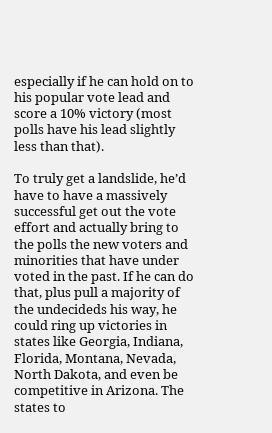especially if he can hold on to his popular vote lead and score a 10% victory (most polls have his lead slightly less than that).

To truly get a landslide, he’d have to have a massively successful get out the vote effort and actually bring to the polls the new voters and minorities that have under voted in the past. If he can do that, plus pull a majority of the undecideds his way, he could ring up victories in states like Georgia, Indiana, Florida, Montana, Nevada, North Dakota, and even be competitive in Arizona. The states to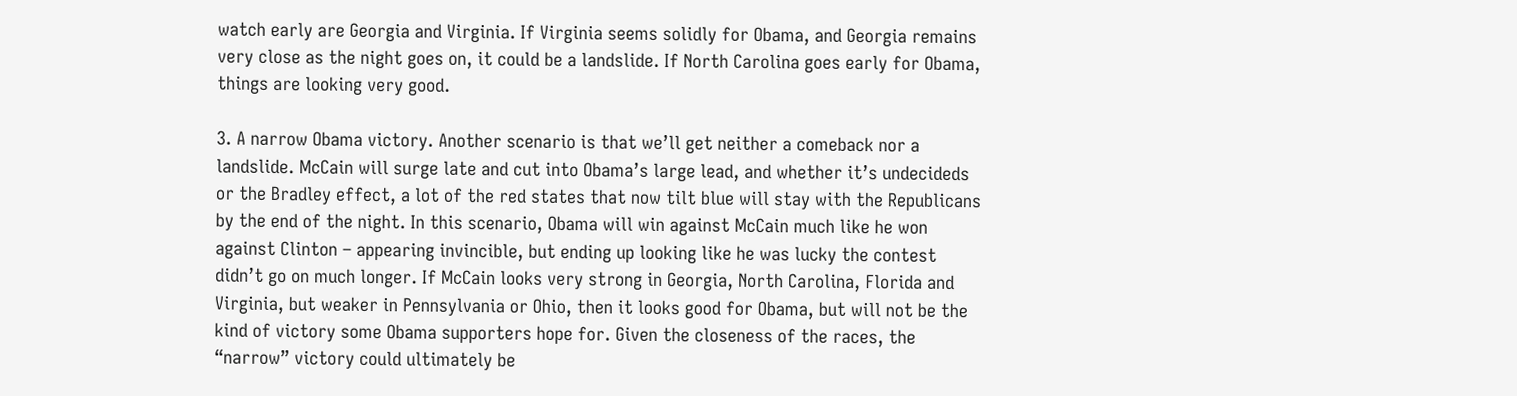watch early are Georgia and Virginia. If Virginia seems solidly for Obama, and Georgia remains very close as the night goes on, it could be a landslide. If North Carolina goes early for Obama, things are looking very good.

3. A narrow Obama victory. Another scenario is that we’ll get neither a comeback nor a landslide. McCain will surge late and cut into Obama’s large lead, and whether it’s undecideds or the Bradley effect, a lot of the red states that now tilt blue will stay with the Republicans by the end of the night. In this scenario, Obama will win against McCain much like he won against Clinton – appearing invincible, but ending up looking like he was lucky the contest didn’t go on much longer. If McCain looks very strong in Georgia, North Carolina, Florida and Virginia, but weaker in Pennsylvania or Ohio, then it looks good for Obama, but will not be the kind of victory some Obama supporters hope for. Given the closeness of the races, the “narrow” victory could ultimately be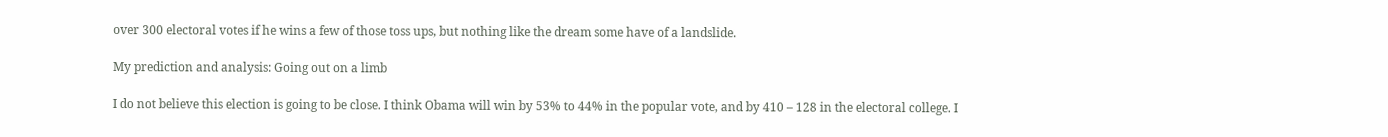over 300 electoral votes if he wins a few of those toss ups, but nothing like the dream some have of a landslide.

My prediction and analysis: Going out on a limb

I do not believe this election is going to be close. I think Obama will win by 53% to 44% in the popular vote, and by 410 – 128 in the electoral college. I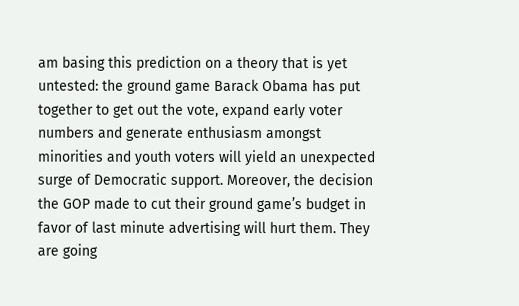am basing this prediction on a theory that is yet untested: the ground game Barack Obama has put together to get out the vote, expand early voter numbers and generate enthusiasm amongst minorities and youth voters will yield an unexpected surge of Democratic support. Moreover, the decision the GOP made to cut their ground game’s budget in favor of last minute advertising will hurt them. They are going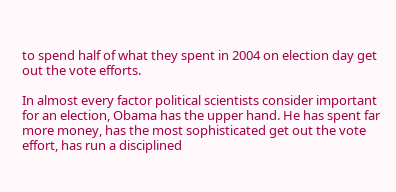to spend half of what they spent in 2004 on election day get out the vote efforts.

In almost every factor political scientists consider important for an election, Obama has the upper hand. He has spent far more money, has the most sophisticated get out the vote effort, has run a disciplined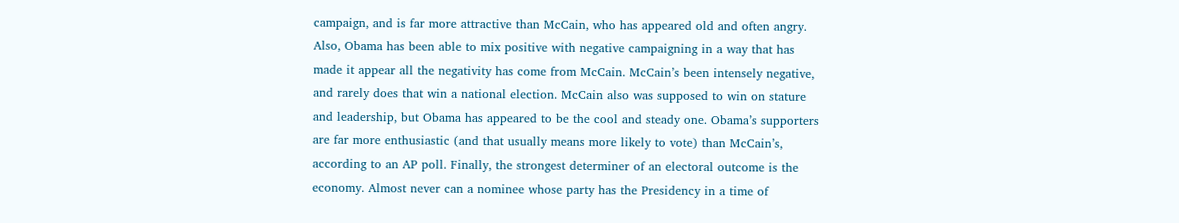campaign, and is far more attractive than McCain, who has appeared old and often angry. Also, Obama has been able to mix positive with negative campaigning in a way that has made it appear all the negativity has come from McCain. McCain’s been intensely negative, and rarely does that win a national election. McCain also was supposed to win on stature and leadership, but Obama has appeared to be the cool and steady one. Obama’s supporters are far more enthusiastic (and that usually means more likely to vote) than McCain’s, according to an AP poll. Finally, the strongest determiner of an electoral outcome is the economy. Almost never can a nominee whose party has the Presidency in a time of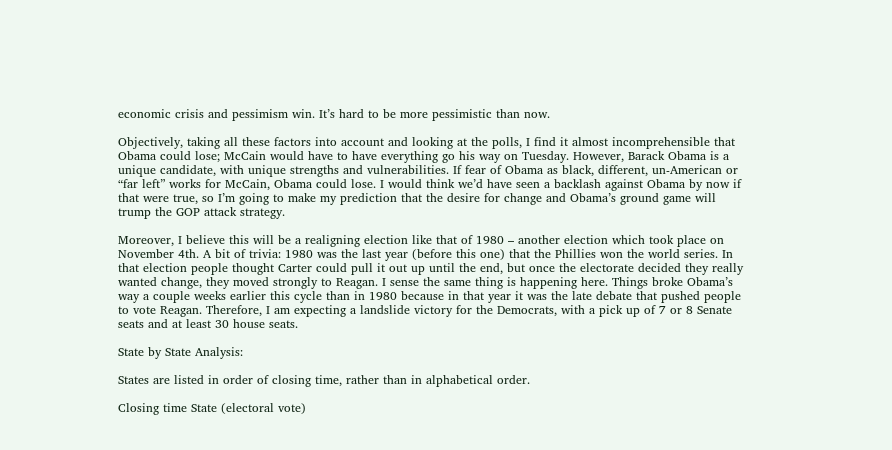economic crisis and pessimism win. It’s hard to be more pessimistic than now.

Objectively, taking all these factors into account and looking at the polls, I find it almost incomprehensible that Obama could lose; McCain would have to have everything go his way on Tuesday. However, Barack Obama is a unique candidate, with unique strengths and vulnerabilities. If fear of Obama as black, different, un-American or “far left” works for McCain, Obama could lose. I would think we’d have seen a backlash against Obama by now if that were true, so I’m going to make my prediction that the desire for change and Obama’s ground game will trump the GOP attack strategy.

Moreover, I believe this will be a realigning election like that of 1980 – another election which took place on November 4th. A bit of trivia: 1980 was the last year (before this one) that the Phillies won the world series. In that election people thought Carter could pull it out up until the end, but once the electorate decided they really wanted change, they moved strongly to Reagan. I sense the same thing is happening here. Things broke Obama’s way a couple weeks earlier this cycle than in 1980 because in that year it was the late debate that pushed people to vote Reagan. Therefore, I am expecting a landslide victory for the Democrats, with a pick up of 7 or 8 Senate seats and at least 30 house seats.

State by State Analysis:

States are listed in order of closing time, rather than in alphabetical order.

Closing time State (electoral vote)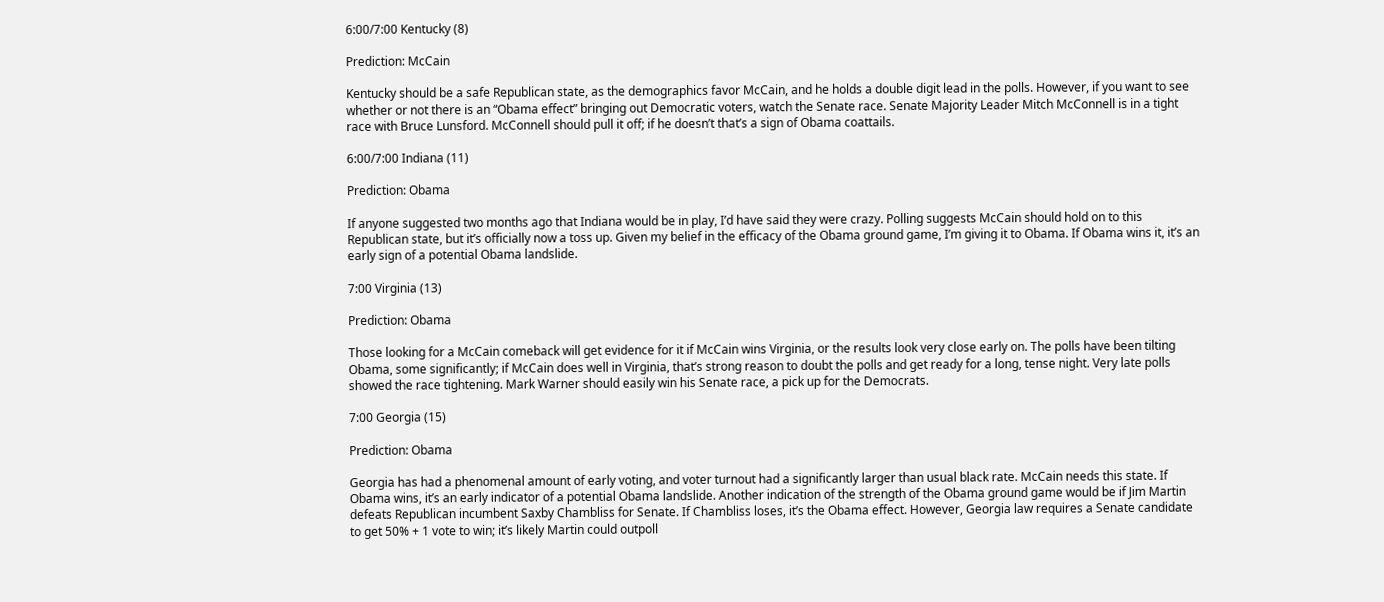6:00/7:00 Kentucky (8)

Prediction: McCain

Kentucky should be a safe Republican state, as the demographics favor McCain, and he holds a double digit lead in the polls. However, if you want to see whether or not there is an “Obama effect” bringing out Democratic voters, watch the Senate race. Senate Majority Leader Mitch McConnell is in a tight race with Bruce Lunsford. McConnell should pull it off; if he doesn’t that’s a sign of Obama coattails.

6:00/7:00 Indiana (11)

Prediction: Obama

If anyone suggested two months ago that Indiana would be in play, I’d have said they were crazy. Polling suggests McCain should hold on to this Republican state, but it’s officially now a toss up. Given my belief in the efficacy of the Obama ground game, I’m giving it to Obama. If Obama wins it, it’s an early sign of a potential Obama landslide.

7:00 Virginia (13)

Prediction: Obama

Those looking for a McCain comeback will get evidence for it if McCain wins Virginia, or the results look very close early on. The polls have been tilting Obama, some significantly; if McCain does well in Virginia, that’s strong reason to doubt the polls and get ready for a long, tense night. Very late polls showed the race tightening. Mark Warner should easily win his Senate race, a pick up for the Democrats.

7:00 Georgia (15)

Prediction: Obama

Georgia has had a phenomenal amount of early voting, and voter turnout had a significantly larger than usual black rate. McCain needs this state. If Obama wins, it’s an early indicator of a potential Obama landslide. Another indication of the strength of the Obama ground game would be if Jim Martin defeats Republican incumbent Saxby Chambliss for Senate. If Chambliss loses, it’s the Obama effect. However, Georgia law requires a Senate candidate to get 50% + 1 vote to win; it’s likely Martin could outpoll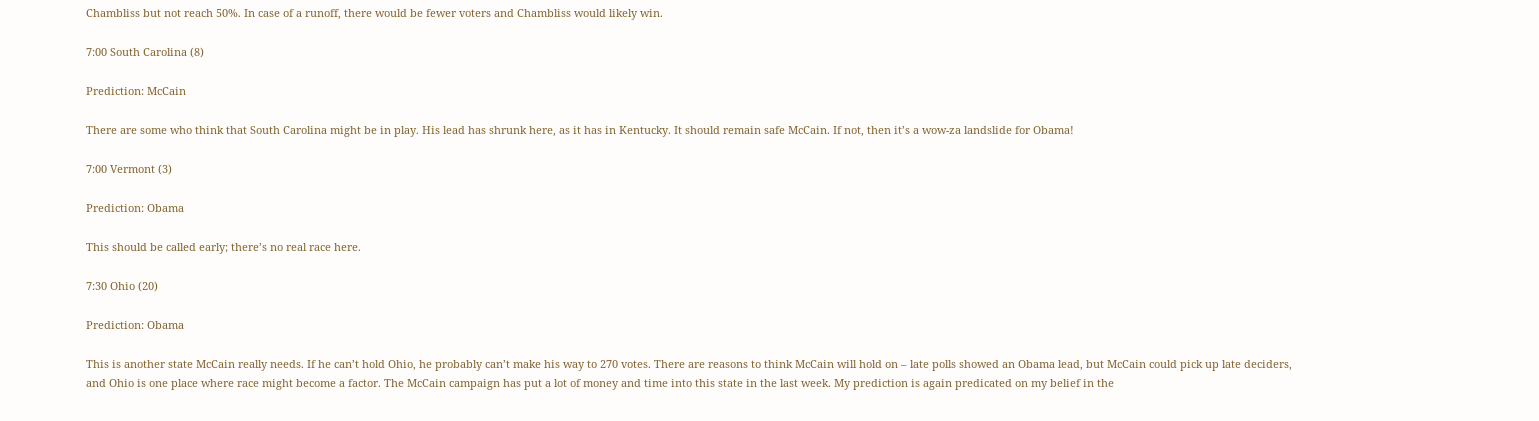Chambliss but not reach 50%. In case of a runoff, there would be fewer voters and Chambliss would likely win.

7:00 South Carolina (8)

Prediction: McCain

There are some who think that South Carolina might be in play. His lead has shrunk here, as it has in Kentucky. It should remain safe McCain. If not, then it’s a wow-za landslide for Obama!

7:00 Vermont (3)

Prediction: Obama

This should be called early; there’s no real race here.

7:30 Ohio (20)

Prediction: Obama

This is another state McCain really needs. If he can’t hold Ohio, he probably can’t make his way to 270 votes. There are reasons to think McCain will hold on – late polls showed an Obama lead, but McCain could pick up late deciders, and Ohio is one place where race might become a factor. The McCain campaign has put a lot of money and time into this state in the last week. My prediction is again predicated on my belief in the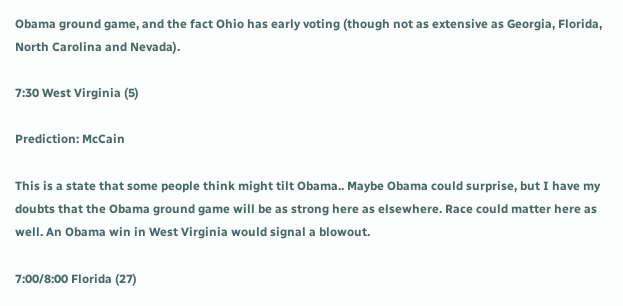Obama ground game, and the fact Ohio has early voting (though not as extensive as Georgia, Florida, North Carolina and Nevada).

7:30 West Virginia (5)

Prediction: McCain

This is a state that some people think might tilt Obama.. Maybe Obama could surprise, but I have my doubts that the Obama ground game will be as strong here as elsewhere. Race could matter here as well. An Obama win in West Virginia would signal a blowout.

7:00/8:00 Florida (27)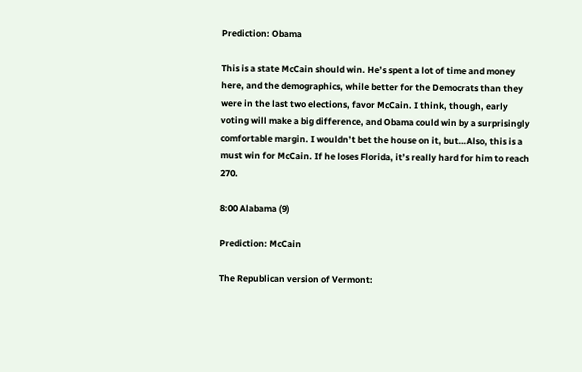Prediction: Obama

This is a state McCain should win. He’s spent a lot of time and money here, and the demographics, while better for the Democrats than they were in the last two elections, favor McCain. I think, though, early voting will make a big difference, and Obama could win by a surprisingly comfortable margin. I wouldn’t bet the house on it, but…Also, this is a must win for McCain. If he loses Florida, it’s really hard for him to reach 270.

8:00 Alabama (9)

Prediction: McCain

The Republican version of Vermont: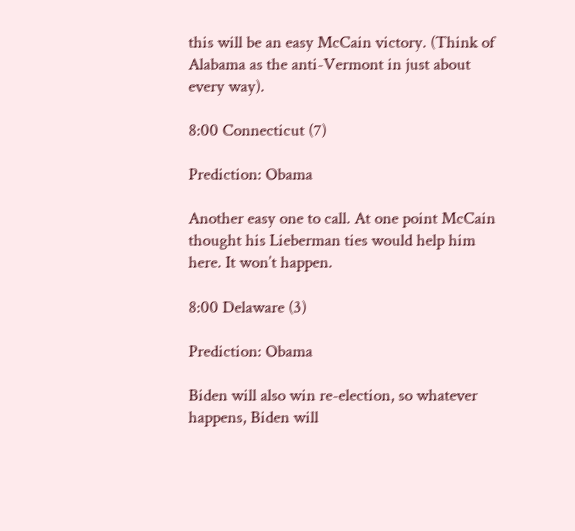this will be an easy McCain victory. (Think of Alabama as the anti-Vermont in just about every way).

8:00 Connecticut (7)

Prediction: Obama

Another easy one to call. At one point McCain thought his Lieberman ties would help him here. It won’t happen.

8:00 Delaware (3)

Prediction: Obama

Biden will also win re-election, so whatever happens, Biden will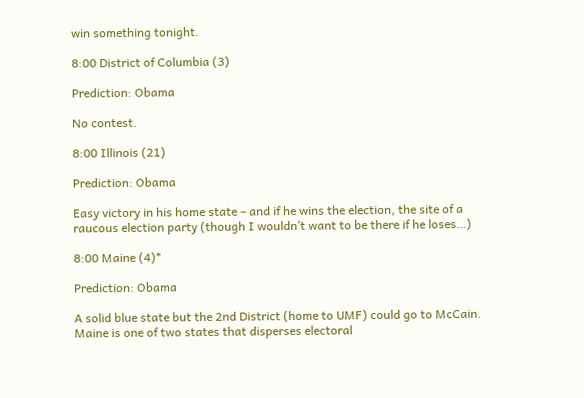win something tonight.

8:00 District of Columbia (3)

Prediction: Obama

No contest.

8:00 Illinois (21)

Prediction: Obama

Easy victory in his home state – and if he wins the election, the site of a raucous election party (though I wouldn’t want to be there if he loses…)

8:00 Maine (4)*

Prediction: Obama

A solid blue state but the 2nd District (home to UMF) could go to McCain. Maine is one of two states that disperses electoral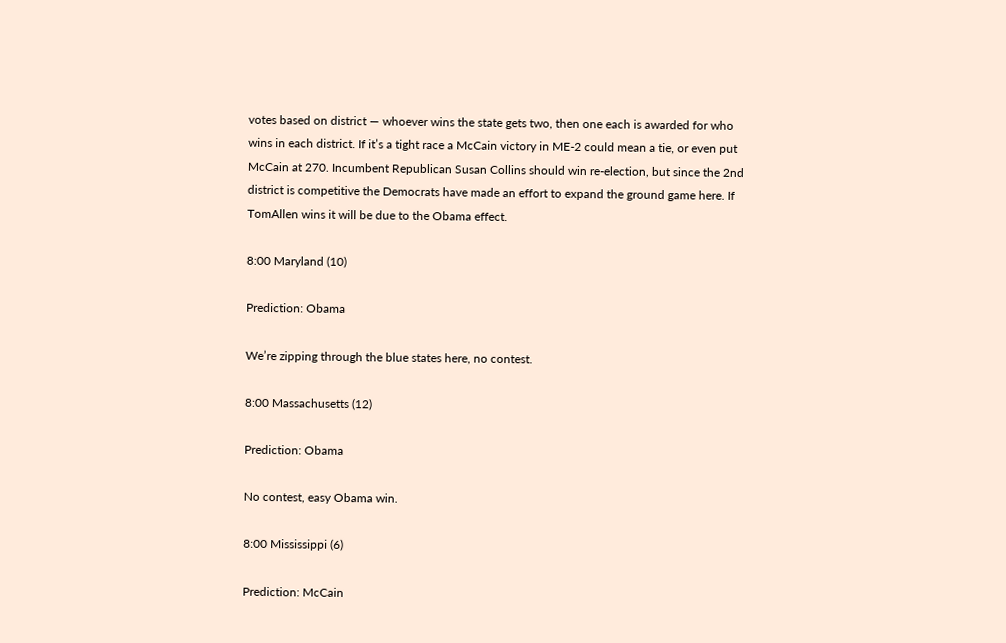votes based on district — whoever wins the state gets two, then one each is awarded for who wins in each district. If it’s a tight race a McCain victory in ME-2 could mean a tie, or even put McCain at 270. Incumbent Republican Susan Collins should win re-election, but since the 2nd district is competitive the Democrats have made an effort to expand the ground game here. If TomAllen wins it will be due to the Obama effect.

8:00 Maryland (10)

Prediction: Obama

We’re zipping through the blue states here, no contest.

8:00 Massachusetts (12)

Prediction: Obama

No contest, easy Obama win.

8:00 Mississippi (6)

Prediction: McCain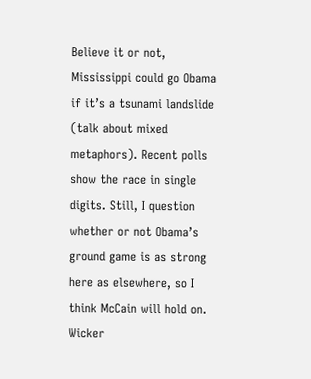Believe it or not, Mississippi could go Obama if it’s a tsunami landslide (talk about mixed metaphors). Recent polls show the race in single digits. Still, I question whether or not Obama’s ground game is as strong here as elsewhere, so I think McCain will hold on. Wicker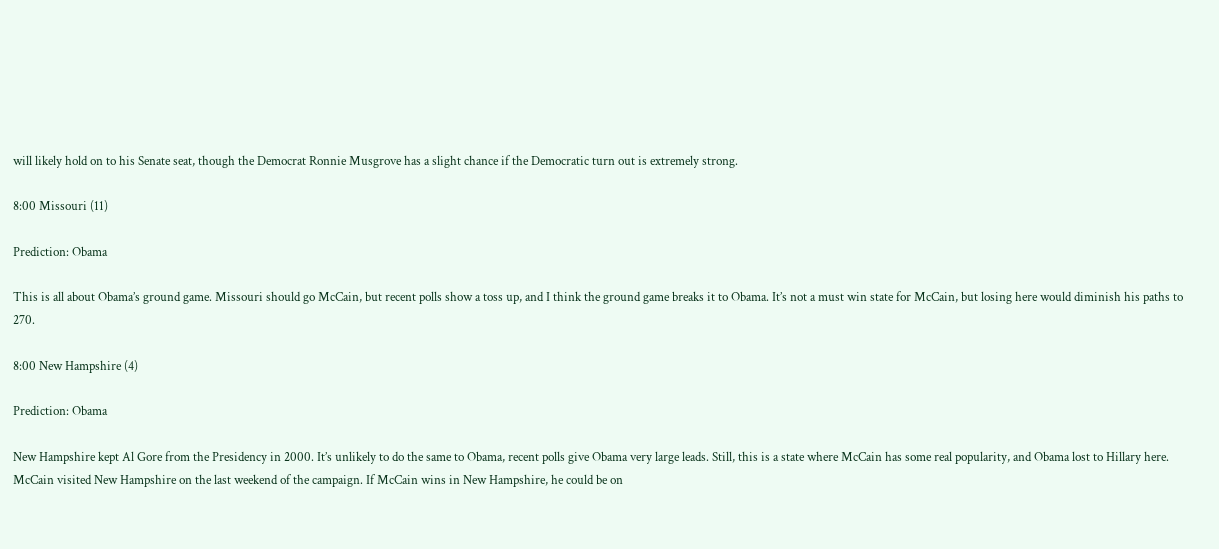will likely hold on to his Senate seat, though the Democrat Ronnie Musgrove has a slight chance if the Democratic turn out is extremely strong.

8:00 Missouri (11)

Prediction: Obama

This is all about Obama’s ground game. Missouri should go McCain, but recent polls show a toss up, and I think the ground game breaks it to Obama. It’s not a must win state for McCain, but losing here would diminish his paths to 270.

8:00 New Hampshire (4)

Prediction: Obama

New Hampshire kept Al Gore from the Presidency in 2000. It’s unlikely to do the same to Obama, recent polls give Obama very large leads. Still, this is a state where McCain has some real popularity, and Obama lost to Hillary here. McCain visited New Hampshire on the last weekend of the campaign. If McCain wins in New Hampshire, he could be on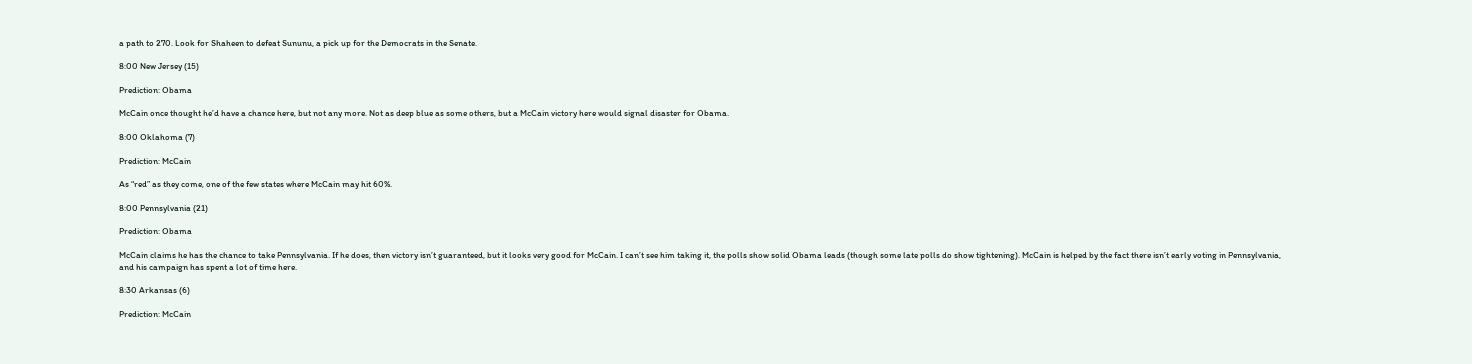a path to 270. Look for Shaheen to defeat Sununu, a pick up for the Democrats in the Senate.

8:00 New Jersey (15)

Prediction: Obama

McCain once thought he’d have a chance here, but not any more. Not as deep blue as some others, but a McCain victory here would signal disaster for Obama.

8:00 Oklahoma (7)

Prediction: McCain

As “red” as they come, one of the few states where McCain may hit 60%.

8:00 Pennsylvania (21)

Prediction: Obama

McCain claims he has the chance to take Pennsylvania. If he does, then victory isn’t guaranteed, but it looks very good for McCain. I can’t see him taking it, the polls show solid Obama leads (though some late polls do show tightening). McCain is helped by the fact there isn’t early voting in Pennsylvania, and his campaign has spent a lot of time here.

8:30 Arkansas (6)

Prediction: McCain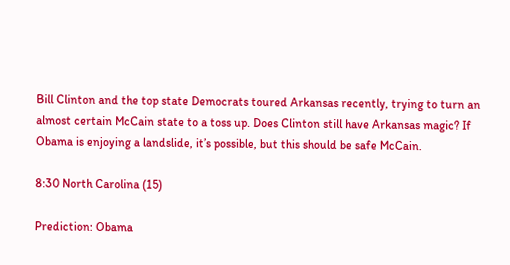Bill Clinton and the top state Democrats toured Arkansas recently, trying to turn an almost certain McCain state to a toss up. Does Clinton still have Arkansas magic? If Obama is enjoying a landslide, it’s possible, but this should be safe McCain.

8:30 North Carolina (15)

Prediction: Obama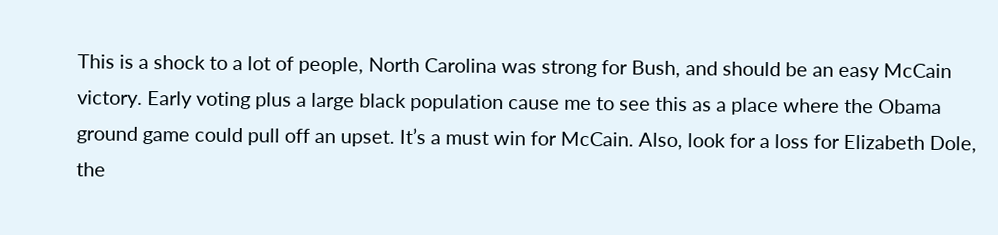This is a shock to a lot of people, North Carolina was strong for Bush, and should be an easy McCain victory. Early voting plus a large black population cause me to see this as a place where the Obama ground game could pull off an upset. It’s a must win for McCain. Also, look for a loss for Elizabeth Dole, the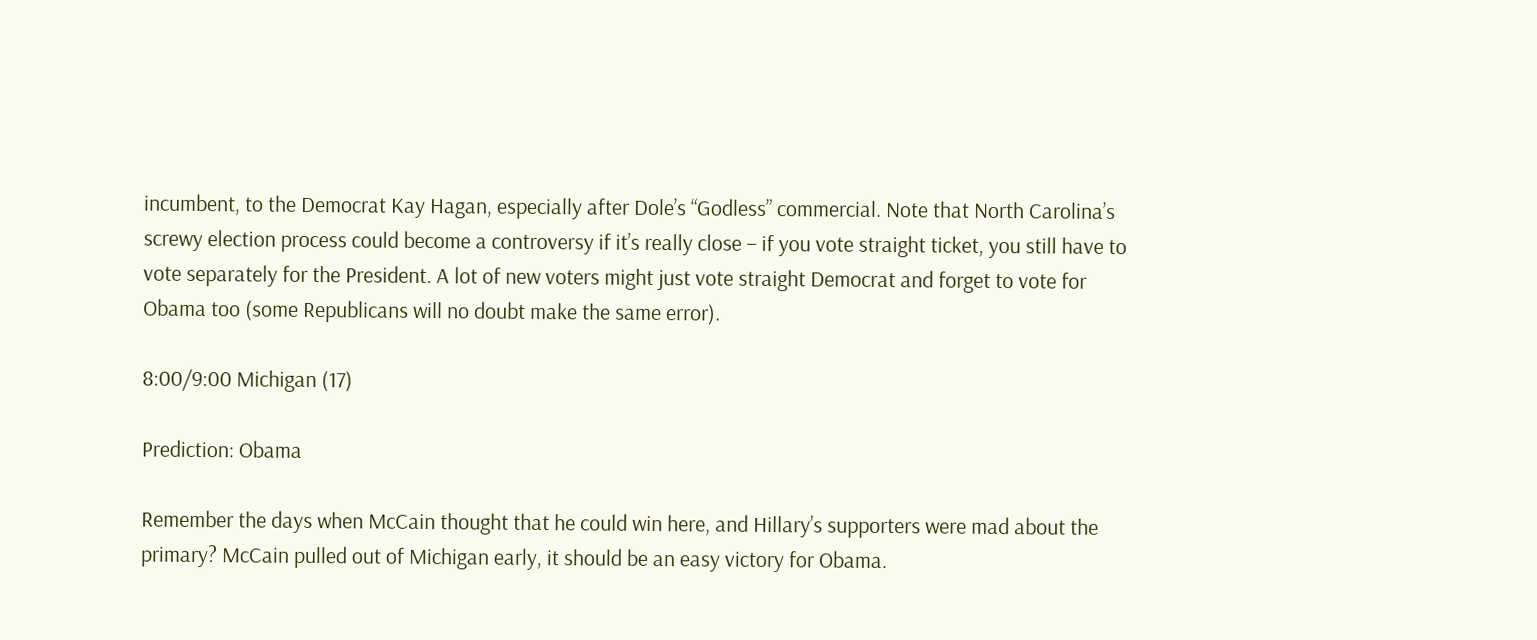incumbent, to the Democrat Kay Hagan, especially after Dole’s “Godless” commercial. Note that North Carolina’s screwy election process could become a controversy if it’s really close – if you vote straight ticket, you still have to vote separately for the President. A lot of new voters might just vote straight Democrat and forget to vote for Obama too (some Republicans will no doubt make the same error).

8:00/9:00 Michigan (17)

Prediction: Obama

Remember the days when McCain thought that he could win here, and Hillary’s supporters were mad about the primary? McCain pulled out of Michigan early, it should be an easy victory for Obama.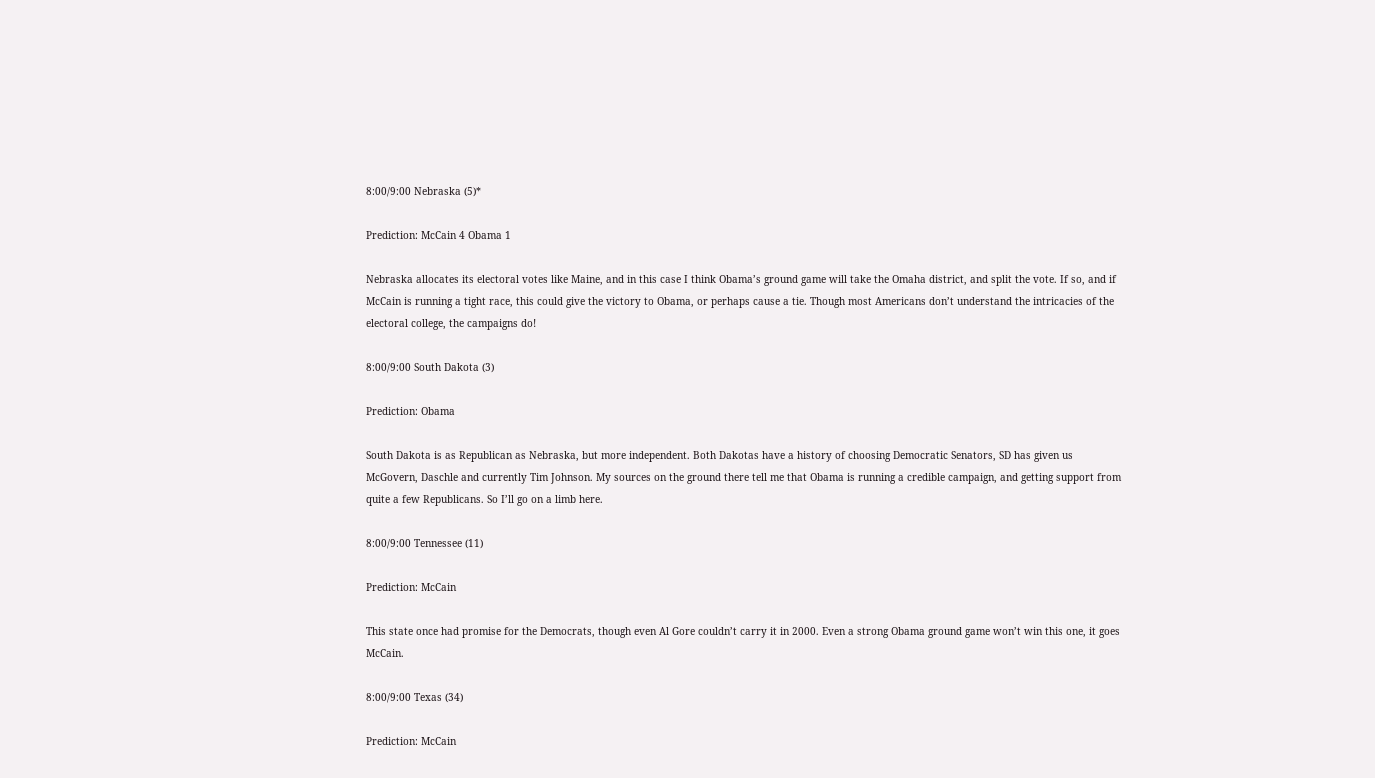8:00/9:00 Nebraska (5)*

Prediction: McCain 4 Obama 1

Nebraska allocates its electoral votes like Maine, and in this case I think Obama’s ground game will take the Omaha district, and split the vote. If so, and if McCain is running a tight race, this could give the victory to Obama, or perhaps cause a tie. Though most Americans don’t understand the intricacies of the electoral college, the campaigns do!

8:00/9:00 South Dakota (3)

Prediction: Obama

South Dakota is as Republican as Nebraska, but more independent. Both Dakotas have a history of choosing Democratic Senators, SD has given us McGovern, Daschle and currently Tim Johnson. My sources on the ground there tell me that Obama is running a credible campaign, and getting support from quite a few Republicans. So I’ll go on a limb here.

8:00/9:00 Tennessee (11)

Prediction: McCain

This state once had promise for the Democrats, though even Al Gore couldn’t carry it in 2000. Even a strong Obama ground game won’t win this one, it goes McCain.

8:00/9:00 Texas (34)

Prediction: McCain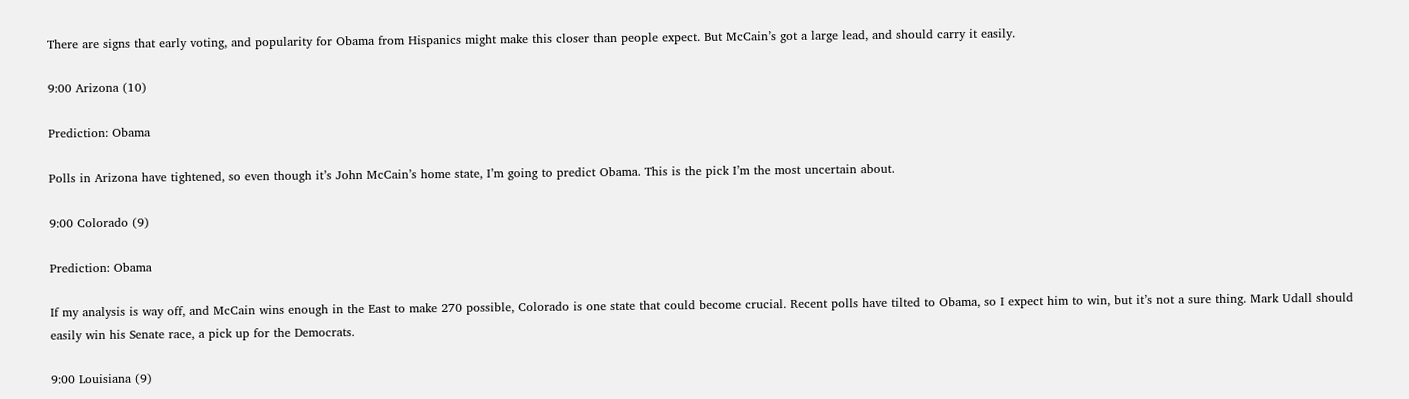There are signs that early voting, and popularity for Obama from Hispanics might make this closer than people expect. But McCain’s got a large lead, and should carry it easily.

9:00 Arizona (10)

Prediction: Obama

Polls in Arizona have tightened, so even though it’s John McCain’s home state, I’m going to predict Obama. This is the pick I’m the most uncertain about.

9:00 Colorado (9)

Prediction: Obama

If my analysis is way off, and McCain wins enough in the East to make 270 possible, Colorado is one state that could become crucial. Recent polls have tilted to Obama, so I expect him to win, but it’s not a sure thing. Mark Udall should easily win his Senate race, a pick up for the Democrats.

9:00 Louisiana (9)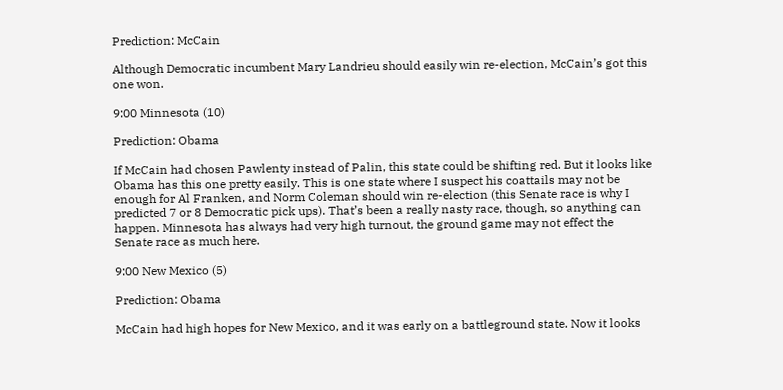Prediction: McCain

Although Democratic incumbent Mary Landrieu should easily win re-election, McCain’s got this one won.

9:00 Minnesota (10)

Prediction: Obama

If McCain had chosen Pawlenty instead of Palin, this state could be shifting red. But it looks like Obama has this one pretty easily. This is one state where I suspect his coattails may not be enough for Al Franken, and Norm Coleman should win re-election (this Senate race is why I predicted 7 or 8 Democratic pick ups). That’s been a really nasty race, though, so anything can happen. Minnesota has always had very high turnout, the ground game may not effect the Senate race as much here.

9:00 New Mexico (5)

Prediction: Obama

McCain had high hopes for New Mexico, and it was early on a battleground state. Now it looks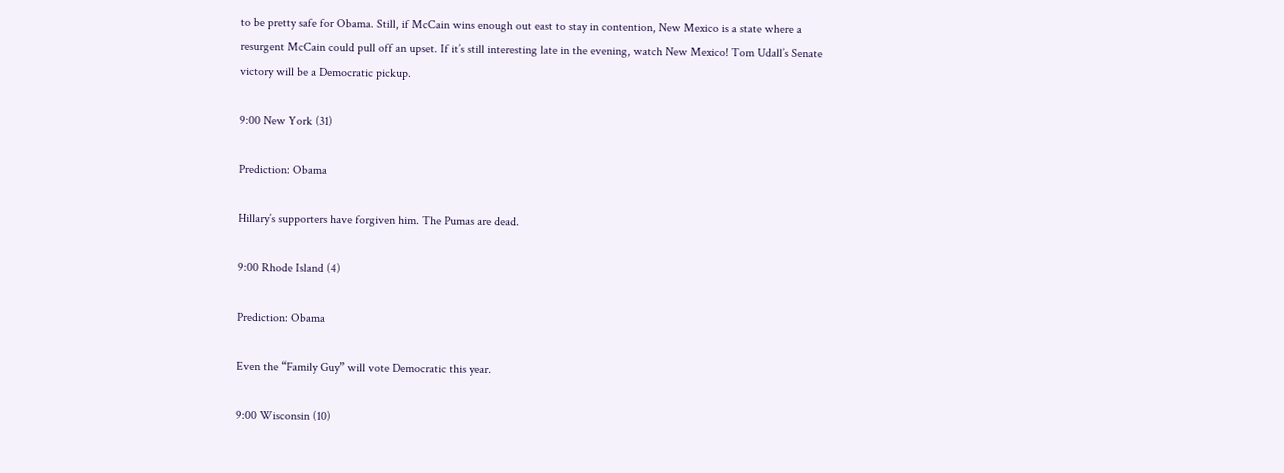to be pretty safe for Obama. Still, if McCain wins enough out east to stay in contention, New Mexico is a state where a resurgent McCain could pull off an upset. If it’s still interesting late in the evening, watch New Mexico! Tom Udall’s Senate victory will be a Democratic pickup.

9:00 New York (31)

Prediction: Obama

Hillary’s supporters have forgiven him. The Pumas are dead.

9:00 Rhode Island (4)

Prediction: Obama

Even the “Family Guy” will vote Democratic this year.

9:00 Wisconsin (10)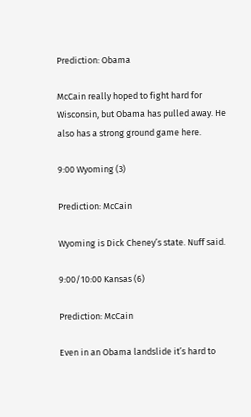Prediction: Obama

McCain really hoped to fight hard for Wisconsin, but Obama has pulled away. He also has a strong ground game here.

9:00 Wyoming (3)

Prediction: McCain

Wyoming is Dick Cheney’s state. Nuff said.

9:00/10:00 Kansas (6)

Prediction: McCain

Even in an Obama landslide it’s hard to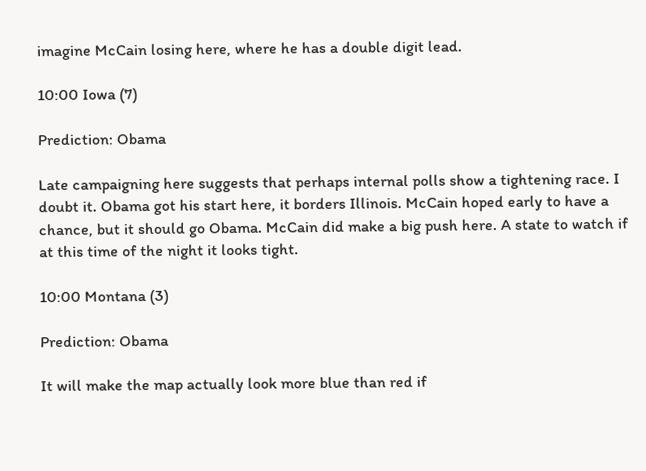imagine McCain losing here, where he has a double digit lead.

10:00 Iowa (7)

Prediction: Obama

Late campaigning here suggests that perhaps internal polls show a tightening race. I doubt it. Obama got his start here, it borders Illinois. McCain hoped early to have a chance, but it should go Obama. McCain did make a big push here. A state to watch if at this time of the night it looks tight.

10:00 Montana (3)

Prediction: Obama

It will make the map actually look more blue than red if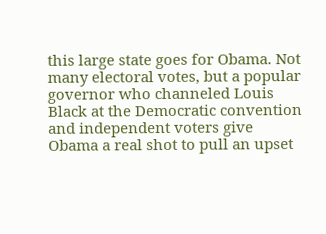this large state goes for Obama. Not many electoral votes, but a popular governor who channeled Louis Black at the Democratic convention and independent voters give Obama a real shot to pull an upset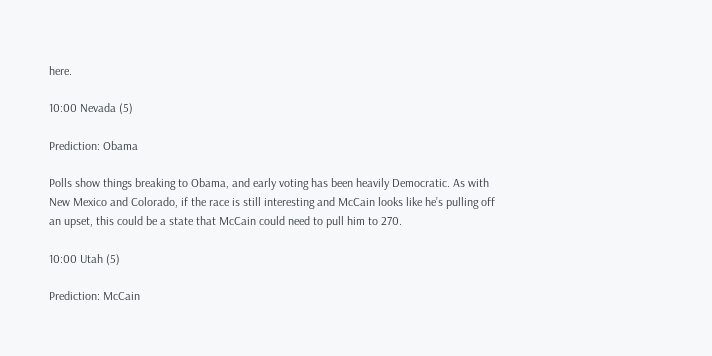here.

10:00 Nevada (5)

Prediction: Obama

Polls show things breaking to Obama, and early voting has been heavily Democratic. As with New Mexico and Colorado, if the race is still interesting and McCain looks like he’s pulling off an upset, this could be a state that McCain could need to pull him to 270.

10:00 Utah (5)

Prediction: McCain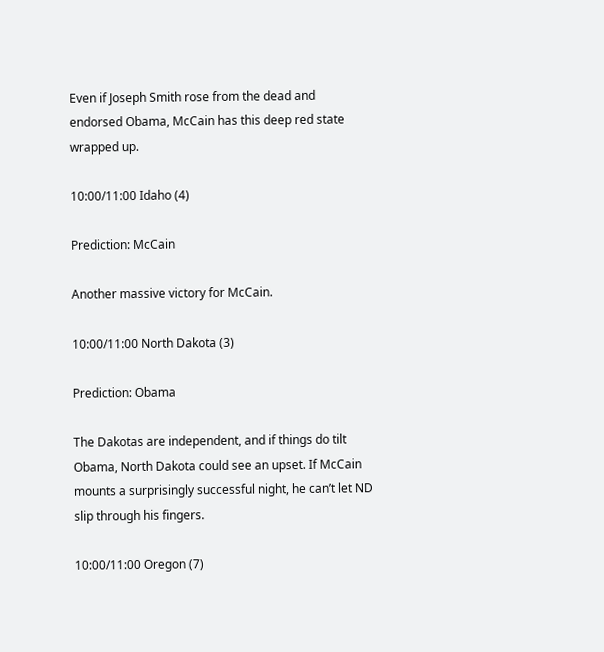Even if Joseph Smith rose from the dead and endorsed Obama, McCain has this deep red state wrapped up.

10:00/11:00 Idaho (4)

Prediction: McCain

Another massive victory for McCain.

10:00/11:00 North Dakota (3)

Prediction: Obama

The Dakotas are independent, and if things do tilt Obama, North Dakota could see an upset. If McCain mounts a surprisingly successful night, he can’t let ND slip through his fingers.

10:00/11:00 Oregon (7)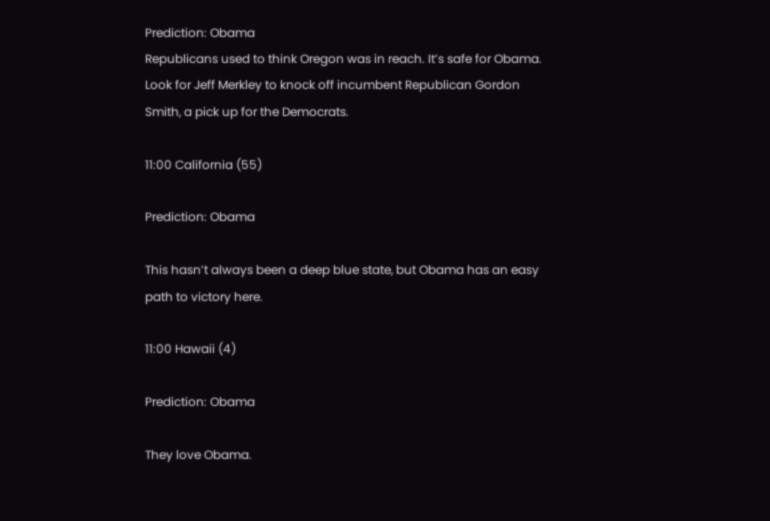Prediction: Obama
Republicans used to think Oregon was in reach. It’s safe for Obama. Look for Jeff Merkley to knock off incumbent Republican Gordon Smith, a pick up for the Democrats.

11:00 California (55)

Prediction: Obama

This hasn’t always been a deep blue state, but Obama has an easy path to victory here.

11:00 Hawaii (4)

Prediction: Obama

They love Obama.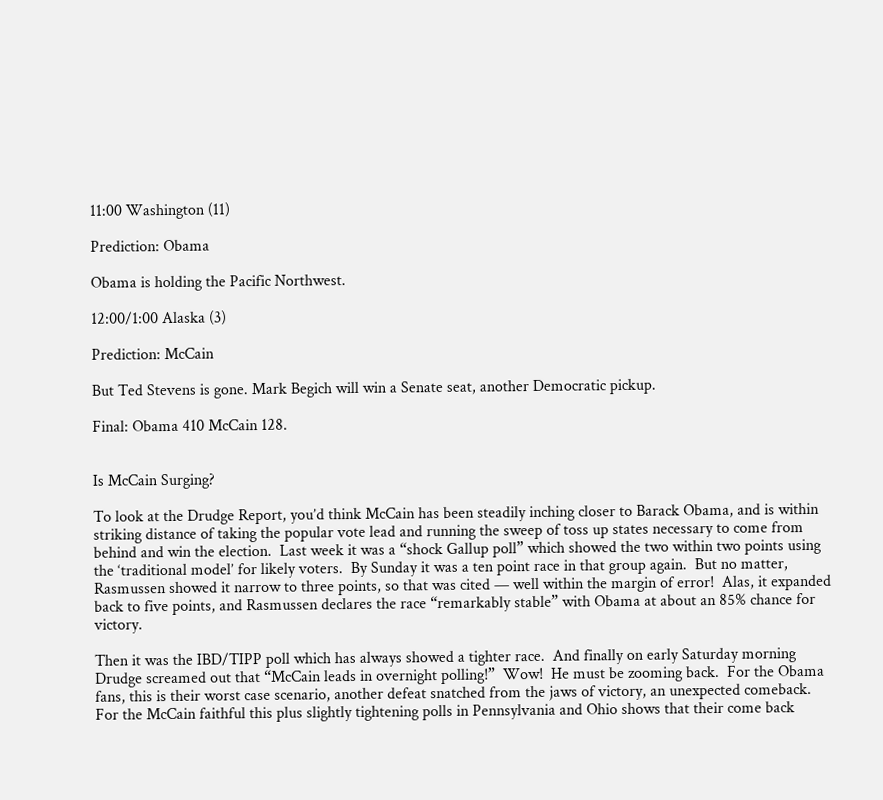11:00 Washington (11)

Prediction: Obama

Obama is holding the Pacific Northwest.

12:00/1:00 Alaska (3)

Prediction: McCain

But Ted Stevens is gone. Mark Begich will win a Senate seat, another Democratic pickup.

Final: Obama 410 McCain 128.


Is McCain Surging?

To look at the Drudge Report, you’d think McCain has been steadily inching closer to Barack Obama, and is within striking distance of taking the popular vote lead and running the sweep of toss up states necessary to come from behind and win the election.  Last week it was a “shock Gallup poll” which showed the two within two points using the ‘traditional model’ for likely voters.  By Sunday it was a ten point race in that group again.  But no matter, Rasmussen showed it narrow to three points, so that was cited — well within the margin of error!  Alas, it expanded back to five points, and Rasmussen declares the race “remarkably stable” with Obama at about an 85% chance for victory.

Then it was the IBD/TIPP poll which has always showed a tighter race.  And finally on early Saturday morning Drudge screamed out that “McCain leads in overnight polling!”  Wow!  He must be zooming back.  For the Obama fans, this is their worst case scenario, another defeat snatched from the jaws of victory, an unexpected comeback.  For the McCain faithful this plus slightly tightening polls in Pennsylvania and Ohio shows that their come back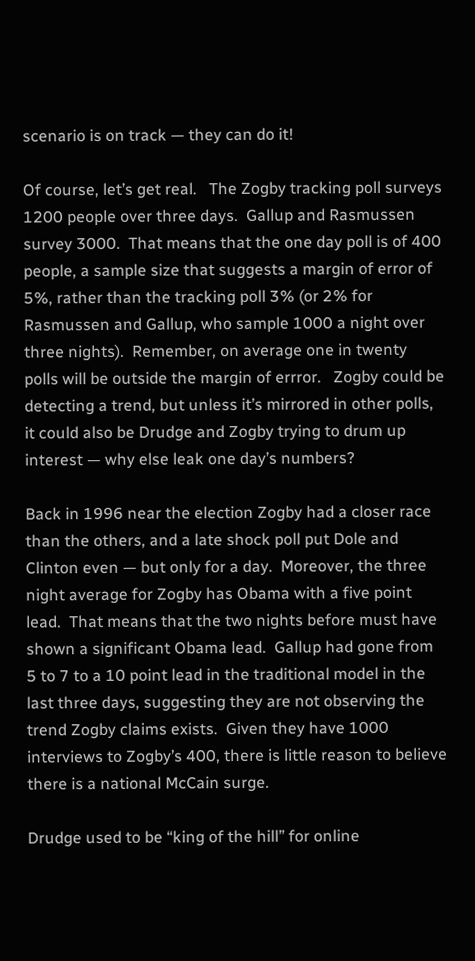scenario is on track — they can do it!

Of course, let’s get real.   The Zogby tracking poll surveys 1200 people over three days.  Gallup and Rasmussen survey 3000.  That means that the one day poll is of 400 people, a sample size that suggests a margin of error of 5%, rather than the tracking poll 3% (or 2% for Rasmussen and Gallup, who sample 1000 a night over three nights).  Remember, on average one in twenty polls will be outside the margin of errror.   Zogby could be detecting a trend, but unless it’s mirrored in other polls, it could also be Drudge and Zogby trying to drum up interest — why else leak one day’s numbers?

Back in 1996 near the election Zogby had a closer race than the others, and a late shock poll put Dole and Clinton even — but only for a day.  Moreover, the three night average for Zogby has Obama with a five point lead.  That means that the two nights before must have shown a significant Obama lead.  Gallup had gone from 5 to 7 to a 10 point lead in the traditional model in the last three days, suggesting they are not observing the trend Zogby claims exists.  Given they have 1000 interviews to Zogby’s 400, there is little reason to believe there is a national McCain surge.

Drudge used to be “king of the hill” for online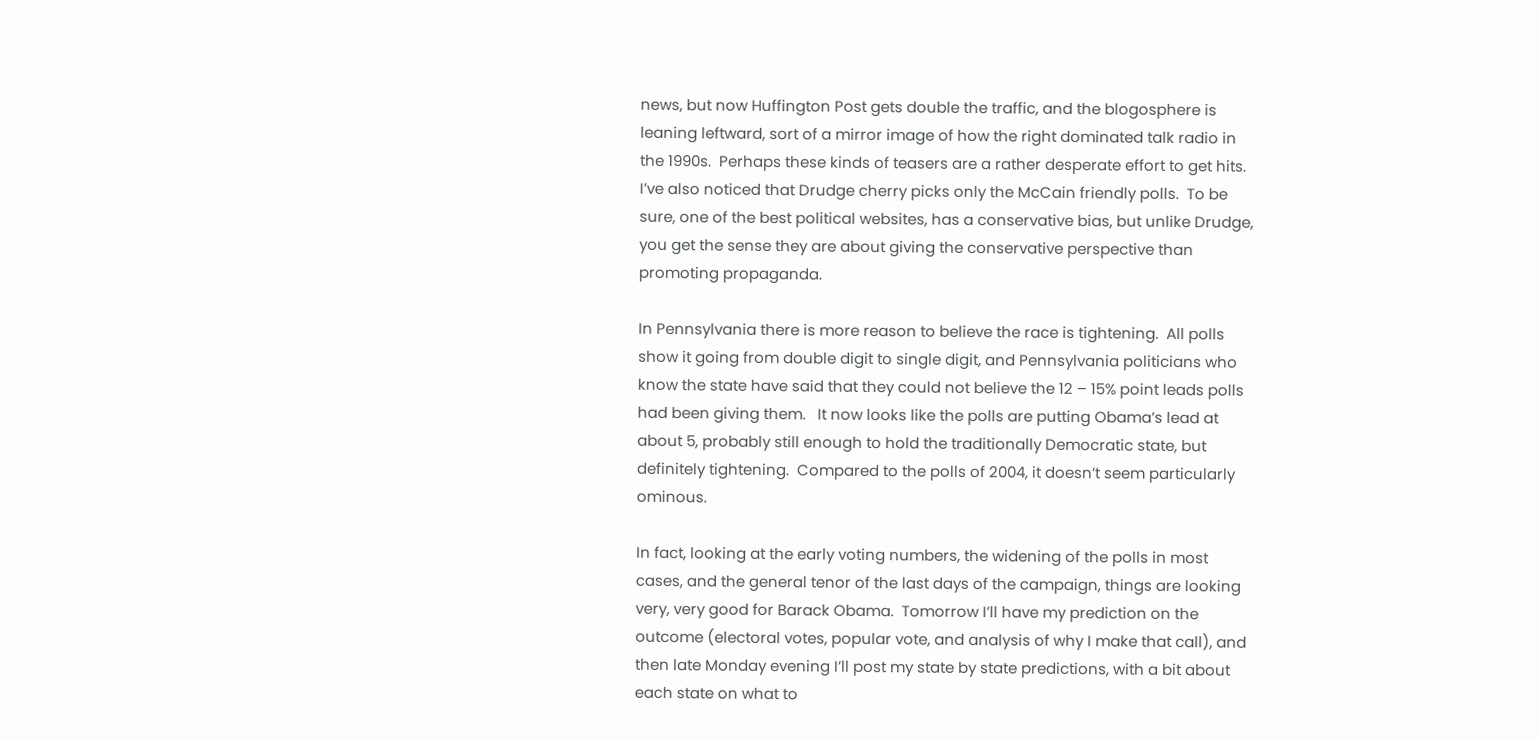news, but now Huffington Post gets double the traffic, and the blogosphere is leaning leftward, sort of a mirror image of how the right dominated talk radio in the 1990s.  Perhaps these kinds of teasers are a rather desperate effort to get hits.  I’ve also noticed that Drudge cherry picks only the McCain friendly polls.  To be sure, one of the best political websites, has a conservative bias, but unlike Drudge, you get the sense they are about giving the conservative perspective than promoting propaganda.

In Pennsylvania there is more reason to believe the race is tightening.  All polls show it going from double digit to single digit, and Pennsylvania politicians who know the state have said that they could not believe the 12 – 15% point leads polls had been giving them.   It now looks like the polls are putting Obama’s lead at about 5, probably still enough to hold the traditionally Democratic state, but definitely tightening.  Compared to the polls of 2004, it doesn’t seem particularly ominous.

In fact, looking at the early voting numbers, the widening of the polls in most cases, and the general tenor of the last days of the campaign, things are looking very, very good for Barack Obama.  Tomorrow I’ll have my prediction on the outcome (electoral votes, popular vote, and analysis of why I make that call), and then late Monday evening I’ll post my state by state predictions, with a bit about each state on what to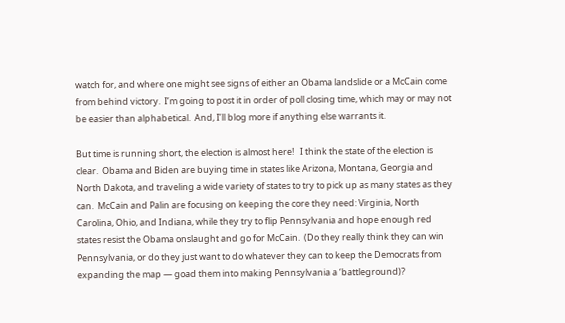watch for, and where one might see signs of either an Obama landslide or a McCain come from behind victory.  I’m going to post it in order of poll closing time, which may or may not be easier than alphabetical.  And, I’ll blog more if anything else warrants it.

But time is running short, the election is almost here!   I think the state of the election is clear.  Obama and Biden are buying time in states like Arizona, Montana, Georgia and North Dakota, and traveling a wide variety of states to try to pick up as many states as they can.  McCain and Palin are focusing on keeping the core they need: Virginia, North Carolina, Ohio, and Indiana, while they try to flip Pennsylvania and hope enough red states resist the Obama onslaught and go for McCain.  (Do they really think they can win Pennsylvania, or do they just want to do whatever they can to keep the Democrats from expanding the map — goad them into making Pennsylvania a ‘battleground)?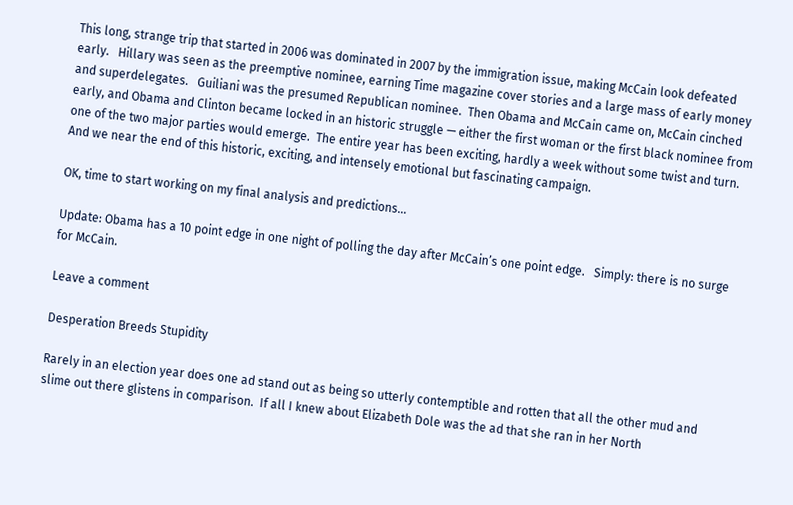This long, strange trip that started in 2006 was dominated in 2007 by the immigration issue, making McCain look defeated early.   Hillary was seen as the preemptive nominee, earning Time magazine cover stories and a large mass of early money and superdelegates.   Guiliani was the presumed Republican nominee.  Then Obama and McCain came on, McCain cinched early, and Obama and Clinton became locked in an historic struggle — either the first woman or the first black nominee from one of the two major parties would emerge.  The entire year has been exciting, hardly a week without some twist and turn.  And we near the end of this historic, exciting, and intensely emotional but fascinating campaign.

OK, time to start working on my final analysis and predictions…

Update: Obama has a 10 point edge in one night of polling the day after McCain’s one point edge.   Simply: there is no surge for McCain.

Leave a comment

Desperation Breeds Stupidity

Rarely in an election year does one ad stand out as being so utterly contemptible and rotten that all the other mud and slime out there glistens in comparison.  If all I knew about Elizabeth Dole was the ad that she ran in her North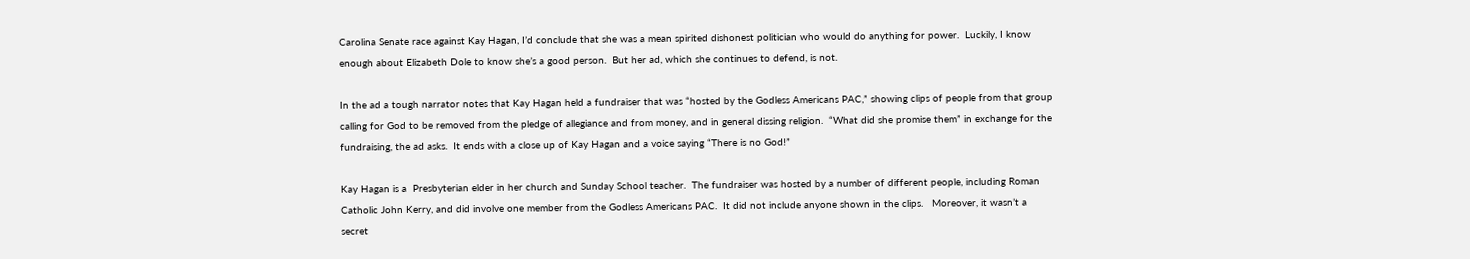Carolina Senate race against Kay Hagan, I’d conclude that she was a mean spirited dishonest politician who would do anything for power.  Luckily, I know enough about Elizabeth Dole to know she’s a good person.  But her ad, which she continues to defend, is not.

In the ad a tough narrator notes that Kay Hagan held a fundraiser that was “hosted by the Godless Americans PAC,” showing clips of people from that group calling for God to be removed from the pledge of allegiance and from money, and in general dissing religion.  “What did she promise them” in exchange for the fundraising, the ad asks.  It ends with a close up of Kay Hagan and a voice saying “There is no God!”

Kay Hagan is a  Presbyterian elder in her church and Sunday School teacher.  The fundraiser was hosted by a number of different people, including Roman Catholic John Kerry, and did involve one member from the Godless Americans PAC.  It did not include anyone shown in the clips.   Moreover, it wasn’t a secret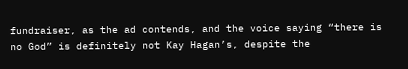fundraiser, as the ad contends, and the voice saying “there is no God” is definitely not Kay Hagan’s, despite the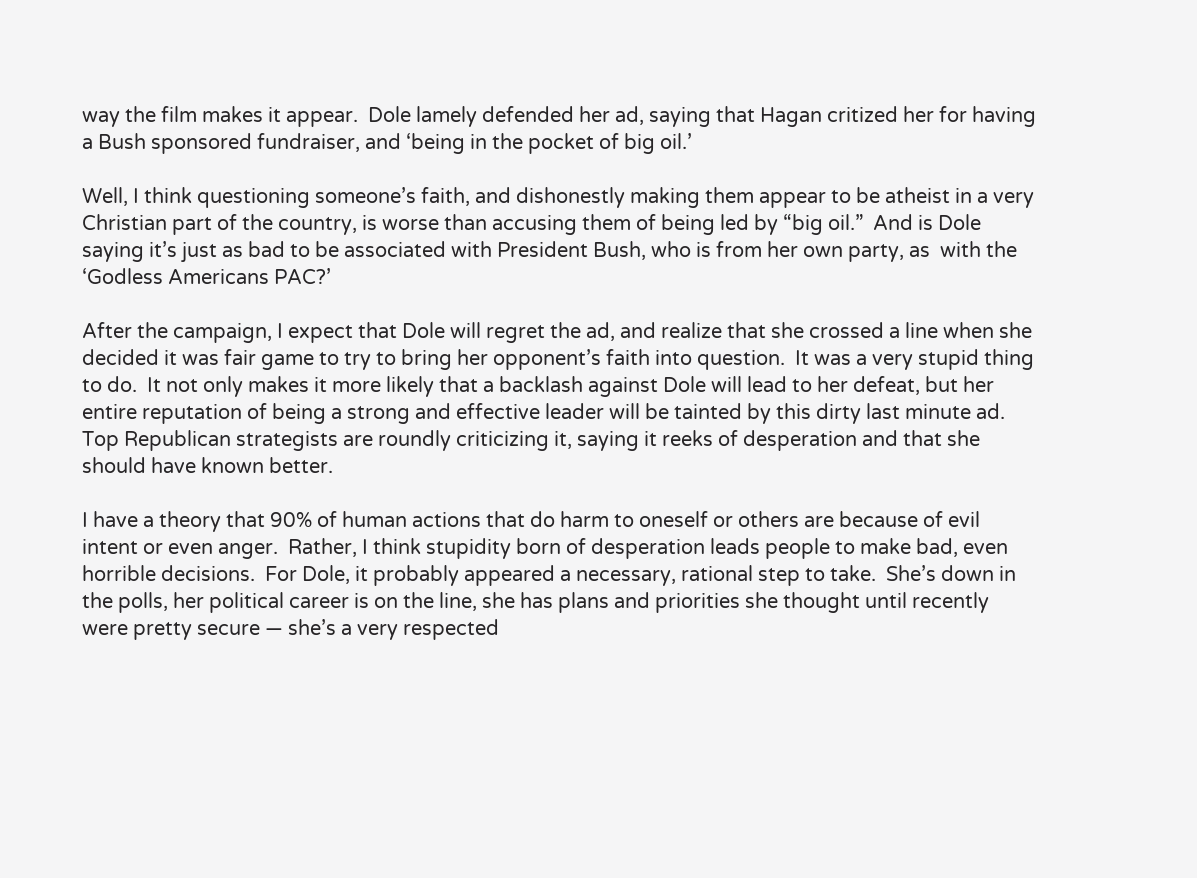way the film makes it appear.  Dole lamely defended her ad, saying that Hagan critized her for having a Bush sponsored fundraiser, and ‘being in the pocket of big oil.’

Well, I think questioning someone’s faith, and dishonestly making them appear to be atheist in a very Christian part of the country, is worse than accusing them of being led by “big oil.”  And is Dole saying it’s just as bad to be associated with President Bush, who is from her own party, as  with the ‘Godless Americans PAC?’

After the campaign, I expect that Dole will regret the ad, and realize that she crossed a line when she decided it was fair game to try to bring her opponent’s faith into question.  It was a very stupid thing to do.  It not only makes it more likely that a backlash against Dole will lead to her defeat, but her entire reputation of being a strong and effective leader will be tainted by this dirty last minute ad.   Top Republican strategists are roundly criticizing it, saying it reeks of desperation and that she should have known better.

I have a theory that 90% of human actions that do harm to oneself or others are because of evil intent or even anger.  Rather, I think stupidity born of desperation leads people to make bad, even horrible decisions.  For Dole, it probably appeared a necessary, rational step to take.  She’s down in the polls, her political career is on the line, she has plans and priorities she thought until recently were pretty secure — she’s a very respected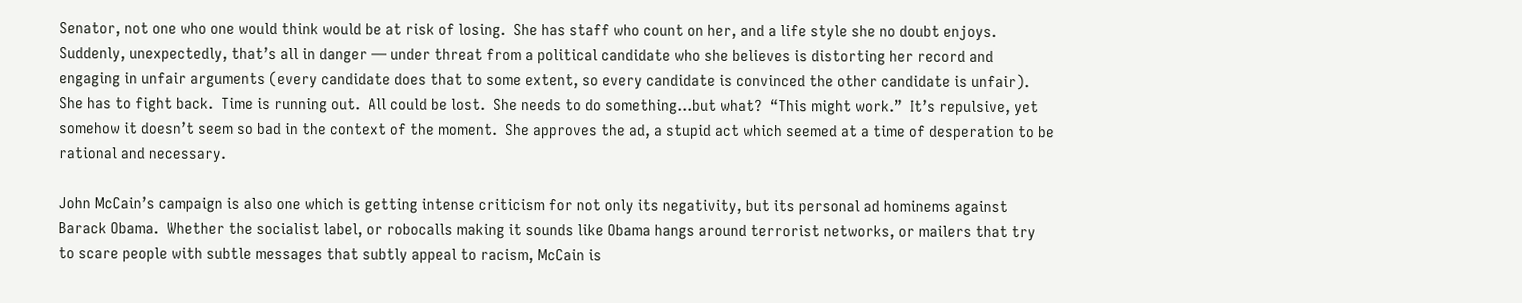Senator, not one who one would think would be at risk of losing.  She has staff who count on her, and a life style she no doubt enjoys.  Suddenly, unexpectedly, that’s all in danger — under threat from a political candidate who she believes is distorting her record and engaging in unfair arguments (every candidate does that to some extent, so every candidate is convinced the other candidate is unfair).  She has to fight back.  Time is running out.  All could be lost.  She needs to do something…but what?  “This might work.”  It’s repulsive, yet somehow it doesn’t seem so bad in the context of the moment.  She approves the ad, a stupid act which seemed at a time of desperation to be rational and necessary.

John McCain’s campaign is also one which is getting intense criticism for not only its negativity, but its personal ad hominems against Barack Obama.  Whether the socialist label, or robocalls making it sounds like Obama hangs around terrorist networks, or mailers that try to scare people with subtle messages that subtly appeal to racism, McCain is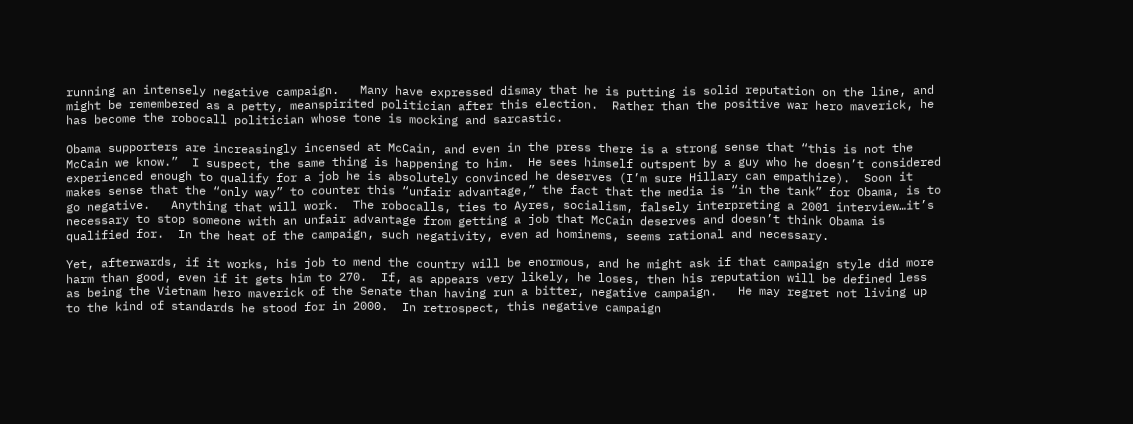running an intensely negative campaign.   Many have expressed dismay that he is putting is solid reputation on the line, and might be remembered as a petty, meanspirited politician after this election.  Rather than the positive war hero maverick, he has become the robocall politician whose tone is mocking and sarcastic.

Obama supporters are increasingly incensed at McCain, and even in the press there is a strong sense that “this is not the McCain we know.”  I suspect, the same thing is happening to him.  He sees himself outspent by a guy who he doesn’t considered experienced enough to qualify for a job he is absolutely convinced he deserves (I’m sure Hillary can empathize).  Soon it makes sense that the “only way” to counter this “unfair advantage,” the fact that the media is “in the tank” for Obama, is to go negative.   Anything that will work.  The robocalls, ties to Ayres, socialism, falsely interpreting a 2001 interview…it’s necessary to stop someone with an unfair advantage from getting a job that McCain deserves and doesn’t think Obama is qualified for.  In the heat of the campaign, such negativity, even ad hominems, seems rational and necessary.

Yet, afterwards, if it works, his job to mend the country will be enormous, and he might ask if that campaign style did more harm than good, even if it gets him to 270.  If, as appears very likely, he loses, then his reputation will be defined less as being the Vietnam hero maverick of the Senate than having run a bitter, negative campaign.   He may regret not living up to the kind of standards he stood for in 2000.  In retrospect, this negative campaign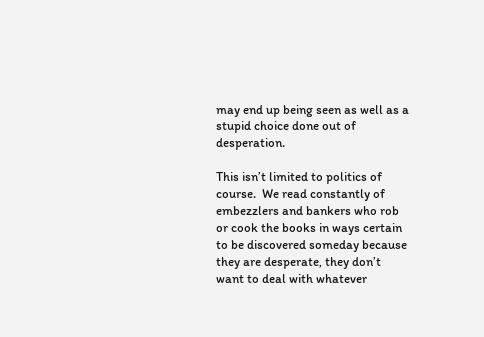may end up being seen as well as a stupid choice done out of desperation.

This isn’t limited to politics of course.  We read constantly of embezzlers and bankers who rob or cook the books in ways certain to be discovered someday because they are desperate, they don’t want to deal with whatever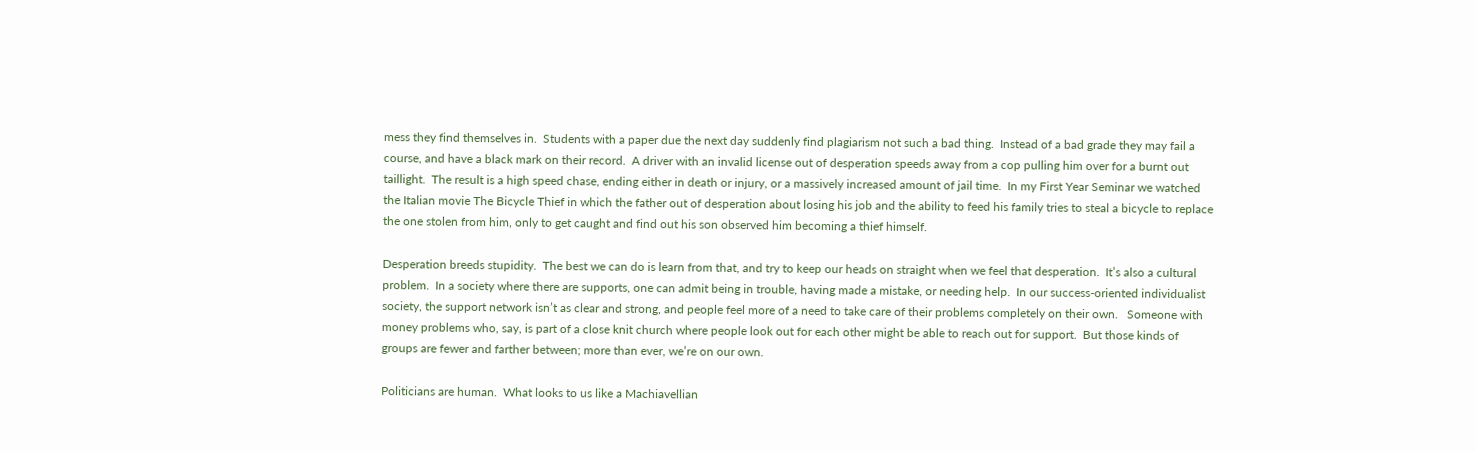mess they find themselves in.  Students with a paper due the next day suddenly find plagiarism not such a bad thing.  Instead of a bad grade they may fail a course, and have a black mark on their record.  A driver with an invalid license out of desperation speeds away from a cop pulling him over for a burnt out taillight.  The result is a high speed chase, ending either in death or injury, or a massively increased amount of jail time.  In my First Year Seminar we watched the Italian movie The Bicycle Thief in which the father out of desperation about losing his job and the ability to feed his family tries to steal a bicycle to replace the one stolen from him, only to get caught and find out his son observed him becoming a thief himself.

Desperation breeds stupidity.  The best we can do is learn from that, and try to keep our heads on straight when we feel that desperation.  It’s also a cultural problem.  In a society where there are supports, one can admit being in trouble, having made a mistake, or needing help.  In our success-oriented individualist society, the support network isn’t as clear and strong, and people feel more of a need to take care of their problems completely on their own.   Someone with money problems who, say, is part of a close knit church where people look out for each other might be able to reach out for support.  But those kinds of groups are fewer and farther between; more than ever, we’re on our own.

Politicians are human.  What looks to us like a Machiavellian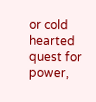or cold hearted quest for power,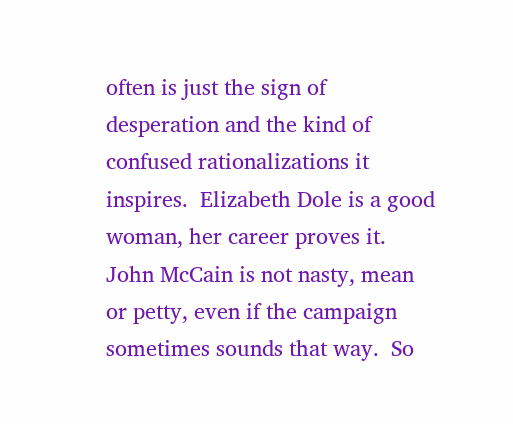often is just the sign of desperation and the kind of confused rationalizations it inspires.  Elizabeth Dole is a good woman, her career proves it.  John McCain is not nasty, mean or petty, even if the campaign sometimes sounds that way.  So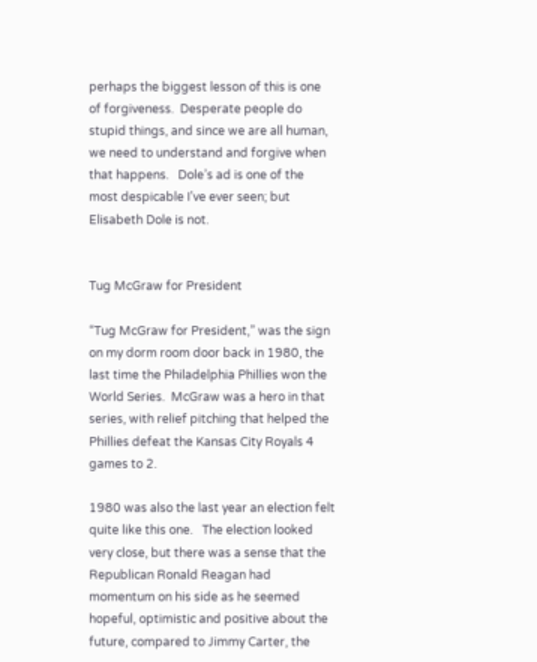perhaps the biggest lesson of this is one of forgiveness.  Desperate people do stupid things, and since we are all human, we need to understand and forgive when that happens.   Dole’s ad is one of the most despicable I’ve ever seen; but Elisabeth Dole is not.


Tug McGraw for President

“Tug McGraw for President,” was the sign on my dorm room door back in 1980, the last time the Philadelphia Phillies won the World Series.  McGraw was a hero in that series, with relief pitching that helped the Phillies defeat the Kansas City Royals 4 games to 2.

1980 was also the last year an election felt quite like this one.   The election looked very close, but there was a sense that the Republican Ronald Reagan had momentum on his side as he seemed hopeful, optimistic and positive about the future, compared to Jimmy Carter, the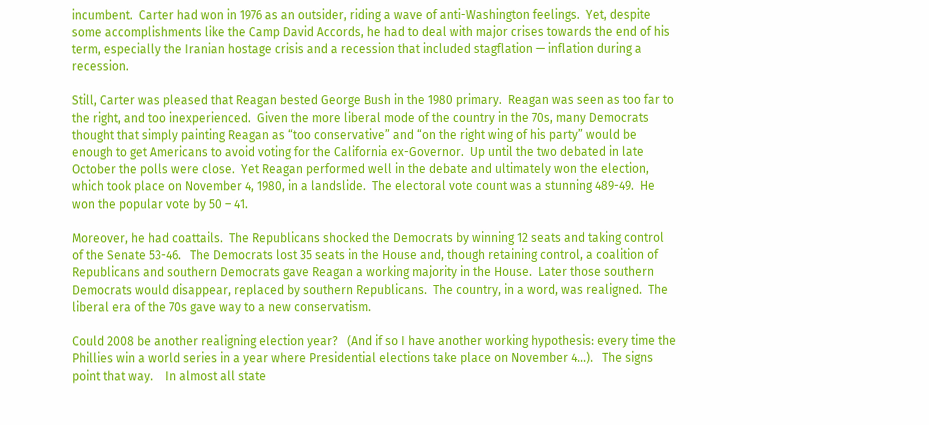incumbent.  Carter had won in 1976 as an outsider, riding a wave of anti-Washington feelings.  Yet, despite some accomplishments like the Camp David Accords, he had to deal with major crises towards the end of his term, especially the Iranian hostage crisis and a recession that included stagflation — inflation during a recession.

Still, Carter was pleased that Reagan bested George Bush in the 1980 primary.  Reagan was seen as too far to the right, and too inexperienced.  Given the more liberal mode of the country in the 70s, many Democrats thought that simply painting Reagan as “too conservative” and “on the right wing of his party” would be enough to get Americans to avoid voting for the California ex-Governor.  Up until the two debated in late October the polls were close.  Yet Reagan performed well in the debate and ultimately won the election, which took place on November 4, 1980, in a landslide.  The electoral vote count was a stunning 489-49.  He won the popular vote by 50 – 41.

Moreover, he had coattails.  The Republicans shocked the Democrats by winning 12 seats and taking control of the Senate 53-46.   The Democrats lost 35 seats in the House and, though retaining control, a coalition of Republicans and southern Democrats gave Reagan a working majority in the House.  Later those southern Democrats would disappear, replaced by southern Republicans.  The country, in a word, was realigned.  The liberal era of the 70s gave way to a new conservatism.

Could 2008 be another realigning election year?   (And if so I have another working hypothesis: every time the Phillies win a world series in a year where Presidential elections take place on November 4…).   The signs point that way.    In almost all state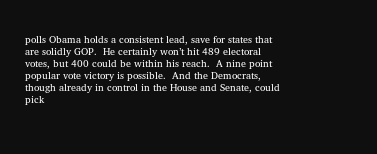polls Obama holds a consistent lead, save for states that are solidly GOP.  He certainly won’t hit 489 electoral votes, but 400 could be within his reach.  A nine point popular vote victory is possible.  And the Democrats, though already in control in the House and Senate, could pick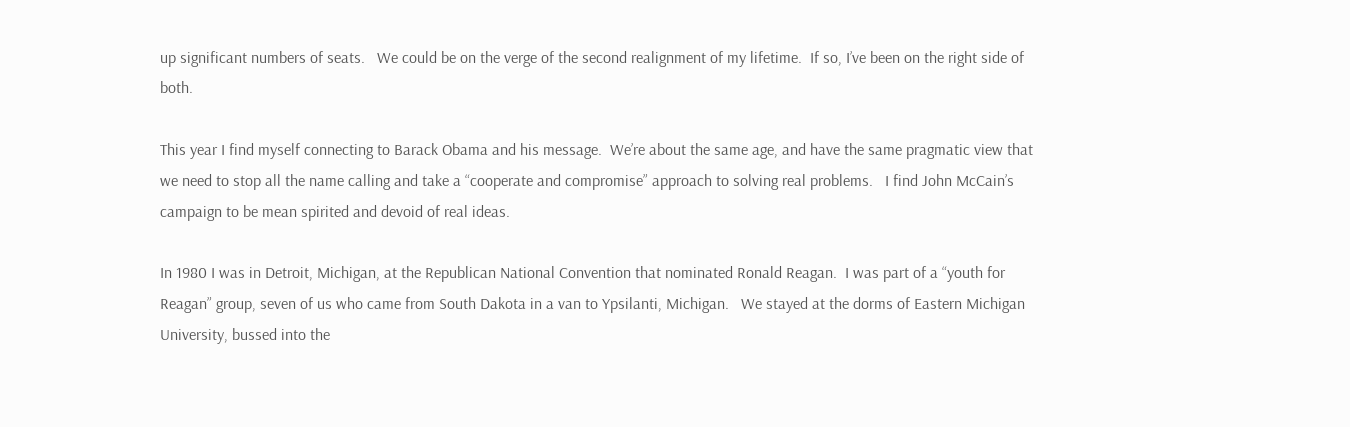up significant numbers of seats.   We could be on the verge of the second realignment of my lifetime.  If so, I’ve been on the right side of both.

This year I find myself connecting to Barack Obama and his message.  We’re about the same age, and have the same pragmatic view that we need to stop all the name calling and take a “cooperate and compromise” approach to solving real problems.   I find John McCain’s campaign to be mean spirited and devoid of real ideas.

In 1980 I was in Detroit, Michigan, at the Republican National Convention that nominated Ronald Reagan.  I was part of a “youth for Reagan” group, seven of us who came from South Dakota in a van to Ypsilanti, Michigan.   We stayed at the dorms of Eastern Michigan University, bussed into the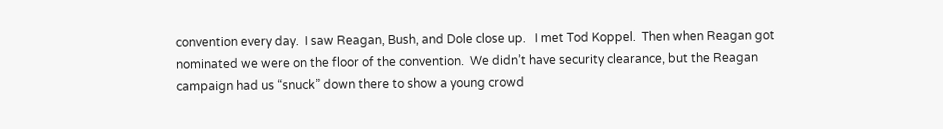convention every day.  I saw Reagan, Bush, and Dole close up.   I met Tod Koppel.  Then when Reagan got nominated we were on the floor of the convention.  We didn’t have security clearance, but the Reagan campaign had us “snuck” down there to show a young crowd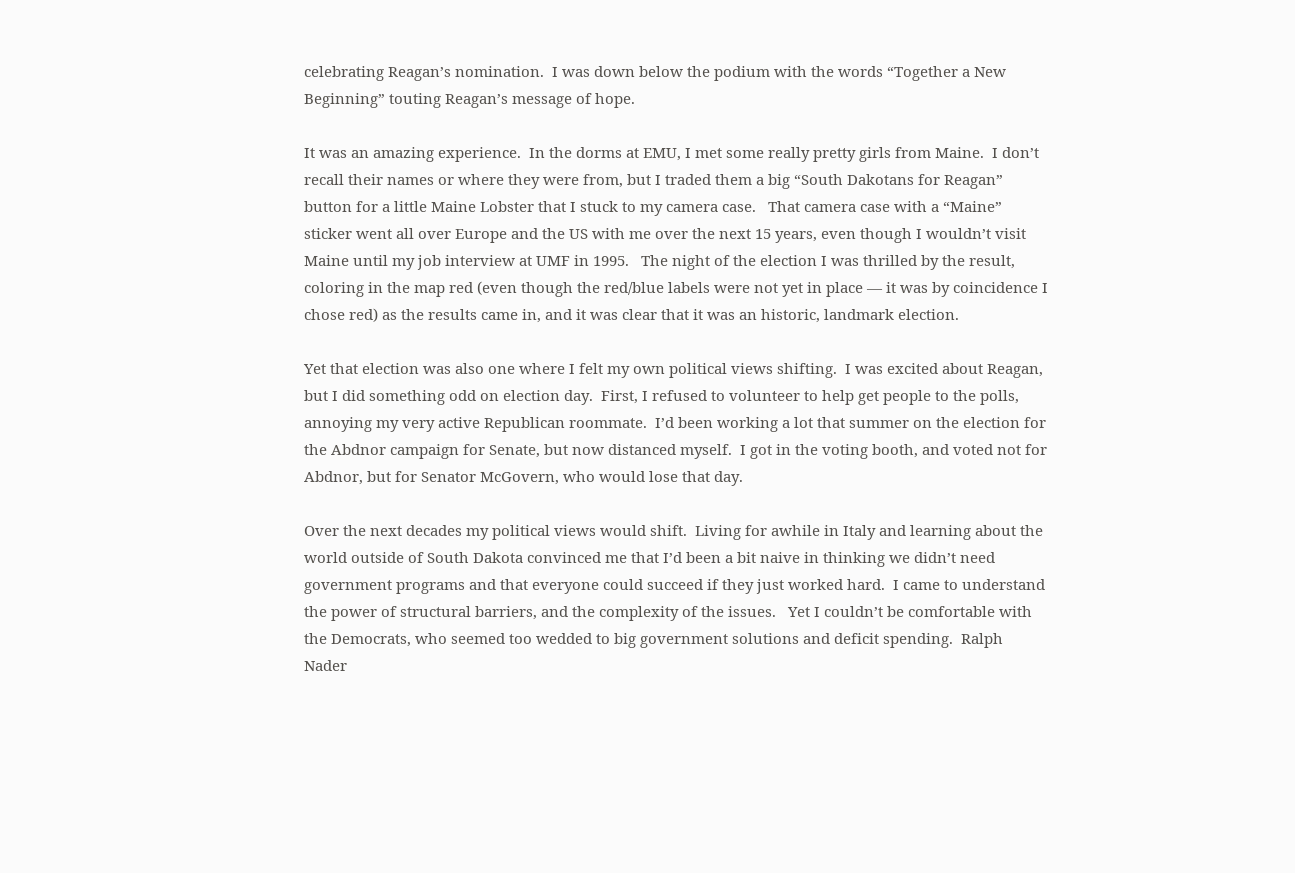celebrating Reagan’s nomination.  I was down below the podium with the words “Together a New Beginning” touting Reagan’s message of hope.

It was an amazing experience.  In the dorms at EMU, I met some really pretty girls from Maine.  I don’t recall their names or where they were from, but I traded them a big “South Dakotans for Reagan” button for a little Maine Lobster that I stuck to my camera case.   That camera case with a “Maine” sticker went all over Europe and the US with me over the next 15 years, even though I wouldn’t visit Maine until my job interview at UMF in 1995.   The night of the election I was thrilled by the result, coloring in the map red (even though the red/blue labels were not yet in place — it was by coincidence I chose red) as the results came in, and it was clear that it was an historic, landmark election.

Yet that election was also one where I felt my own political views shifting.  I was excited about Reagan, but I did something odd on election day.  First, I refused to volunteer to help get people to the polls, annoying my very active Republican roommate.  I’d been working a lot that summer on the election for the Abdnor campaign for Senate, but now distanced myself.  I got in the voting booth, and voted not for Abdnor, but for Senator McGovern, who would lose that day.

Over the next decades my political views would shift.  Living for awhile in Italy and learning about the world outside of South Dakota convinced me that I’d been a bit naive in thinking we didn’t need government programs and that everyone could succeed if they just worked hard.  I came to understand the power of structural barriers, and the complexity of the issues.   Yet I couldn’t be comfortable with the Democrats, who seemed too wedded to big government solutions and deficit spending.  Ralph Nader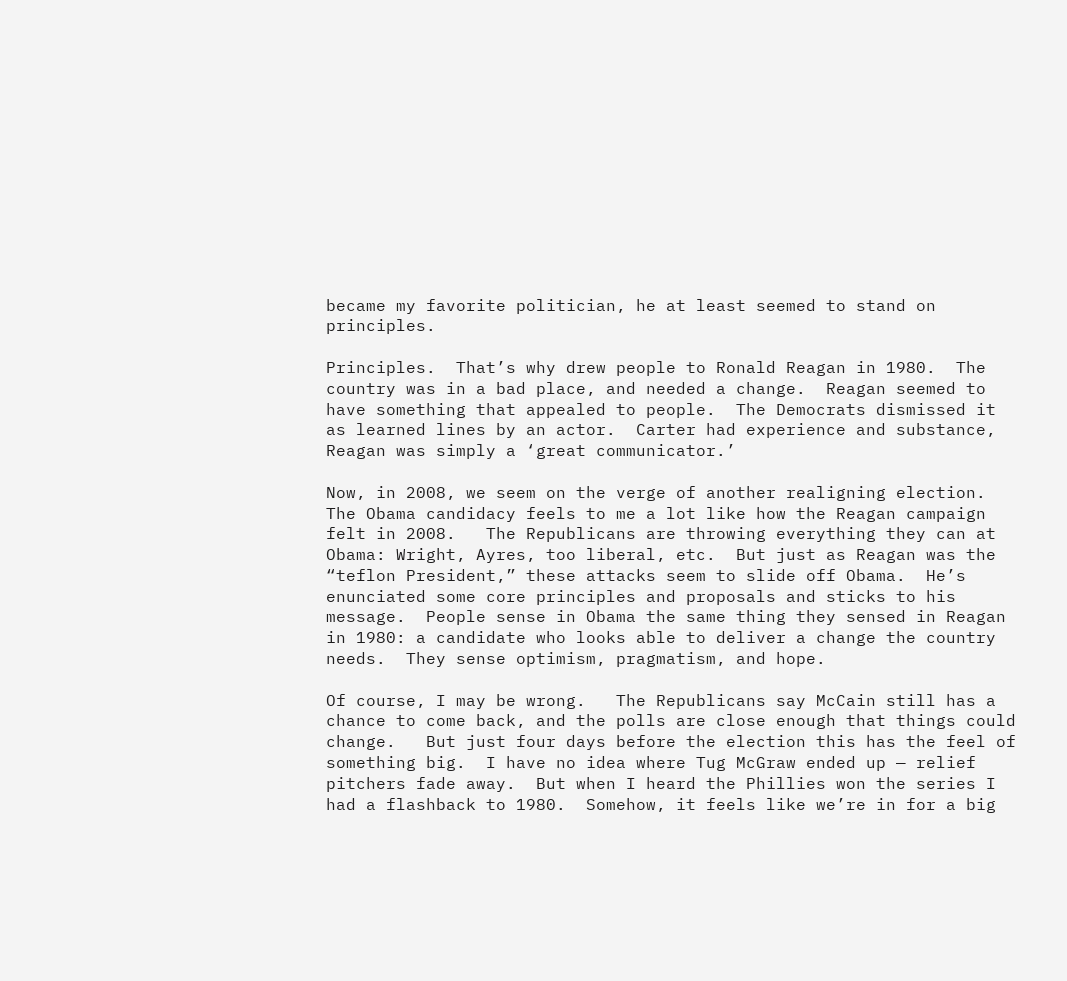became my favorite politician, he at least seemed to stand on principles.

Principles.  That’s why drew people to Ronald Reagan in 1980.  The country was in a bad place, and needed a change.  Reagan seemed to have something that appealed to people.  The Democrats dismissed it as learned lines by an actor.  Carter had experience and substance, Reagan was simply a ‘great communicator.’

Now, in 2008, we seem on the verge of another realigning election.  The Obama candidacy feels to me a lot like how the Reagan campaign felt in 2008.   The Republicans are throwing everything they can at Obama: Wright, Ayres, too liberal, etc.  But just as Reagan was the “teflon President,” these attacks seem to slide off Obama.  He’s enunciated some core principles and proposals and sticks to his message.  People sense in Obama the same thing they sensed in Reagan in 1980: a candidate who looks able to deliver a change the country needs.  They sense optimism, pragmatism, and hope.

Of course, I may be wrong.   The Republicans say McCain still has a chance to come back, and the polls are close enough that things could change.   But just four days before the election this has the feel of something big.  I have no idea where Tug McGraw ended up — relief pitchers fade away.  But when I heard the Phillies won the series I had a flashback to 1980.  Somehow, it feels like we’re in for a big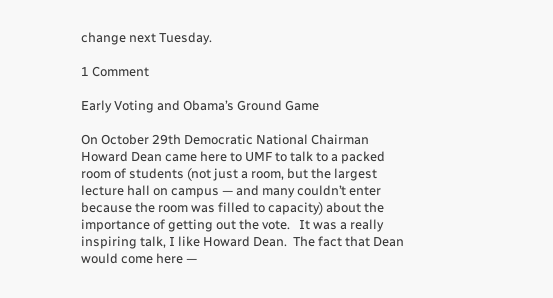change next Tuesday.

1 Comment

Early Voting and Obama’s Ground Game

On October 29th Democratic National Chairman Howard Dean came here to UMF to talk to a packed room of students (not just a room, but the largest lecture hall on campus — and many couldn’t enter because the room was filled to capacity) about the importance of getting out the vote.   It was a really inspiring talk, I like Howard Dean.  The fact that Dean would come here —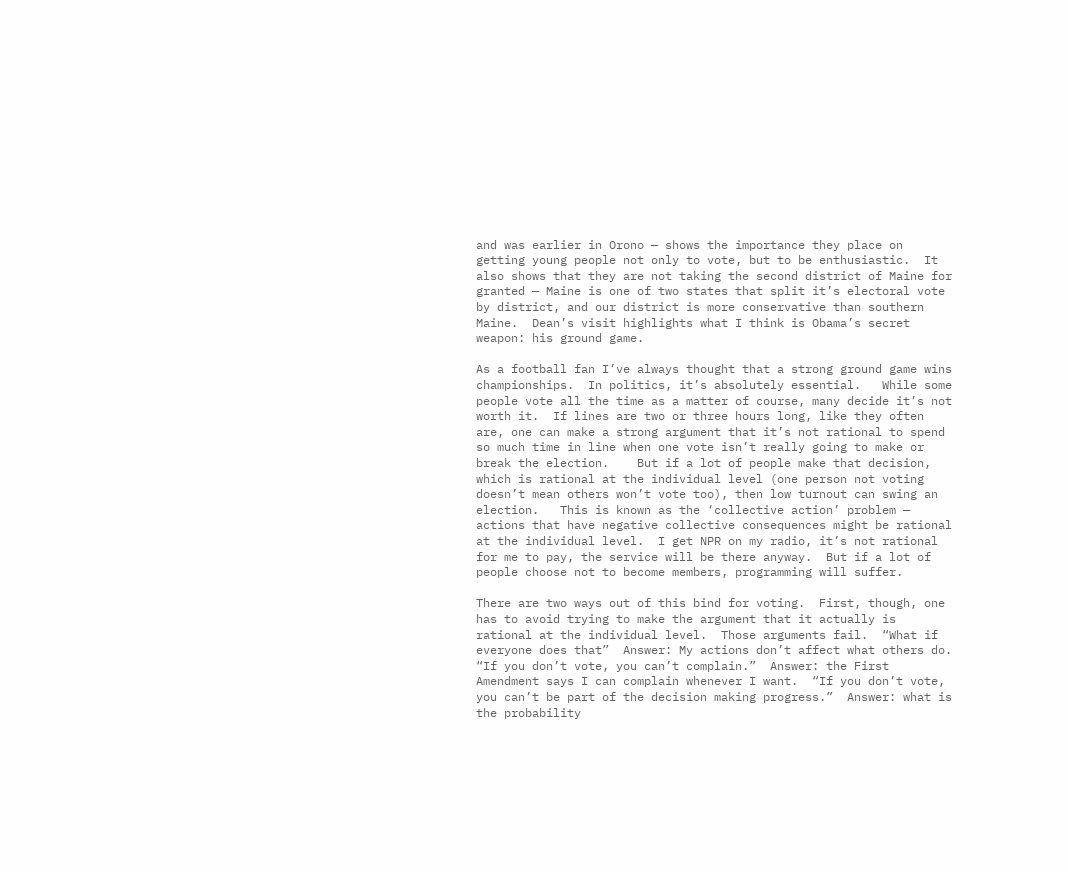and was earlier in Orono — shows the importance they place on getting young people not only to vote, but to be enthusiastic.  It also shows that they are not taking the second district of Maine for granted — Maine is one of two states that split it’s electoral vote by district, and our district is more conservative than southern Maine.  Dean’s visit highlights what I think is Obama’s secret weapon: his ground game.

As a football fan I’ve always thought that a strong ground game wins championships.  In politics, it’s absolutely essential.   While some people vote all the time as a matter of course, many decide it’s not worth it.  If lines are two or three hours long, like they often are, one can make a strong argument that it’s not rational to spend so much time in line when one vote isn’t really going to make or break the election.    But if a lot of people make that decision, which is rational at the individual level (one person not voting doesn’t mean others won’t vote too), then low turnout can swing an election.   This is known as the ‘collective action’ problem — actions that have negative collective consequences might be rational at the individual level.  I get NPR on my radio, it’s not rational for me to pay, the service will be there anyway.  But if a lot of people choose not to become members, programming will suffer.

There are two ways out of this bind for voting.  First, though, one has to avoid trying to make the argument that it actually is rational at the individual level.  Those arguments fail.  “What if everyone does that”  Answer: My actions don’t affect what others do.  “If you don’t vote, you can’t complain.”  Answer: the First Amendment says I can complain whenever I want.  “If you don’t vote, you can’t be part of the decision making progress.”  Answer: what is the probability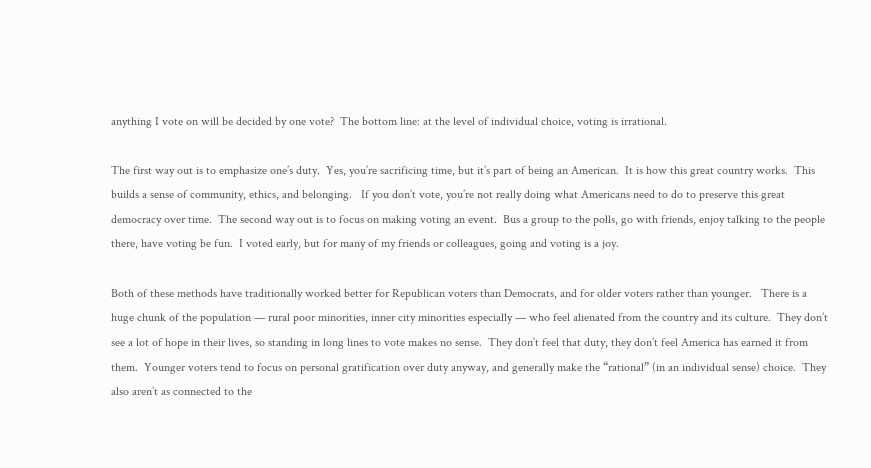anything I vote on will be decided by one vote?  The bottom line: at the level of individual choice, voting is irrational.

The first way out is to emphasize one’s duty.  Yes, you’re sacrificing time, but it’s part of being an American.  It is how this great country works.  This builds a sense of community, ethics, and belonging.   If you don’t vote, you’re not really doing what Americans need to do to preserve this great democracy over time.  The second way out is to focus on making voting an event.  Bus a group to the polls, go with friends, enjoy talking to the people there, have voting be fun.  I voted early, but for many of my friends or colleagues, going and voting is a joy.

Both of these methods have traditionally worked better for Republican voters than Democrats, and for older voters rather than younger.   There is a huge chunk of the population — rural poor minorities, inner city minorities especially — who feel alienated from the country and its culture.  They don’t see a lot of hope in their lives, so standing in long lines to vote makes no sense.  They don’t feel that duty, they don’t feel America has earned it from them.  Younger voters tend to focus on personal gratification over duty anyway, and generally make the “rational” (in an individual sense) choice.  They also aren’t as connected to the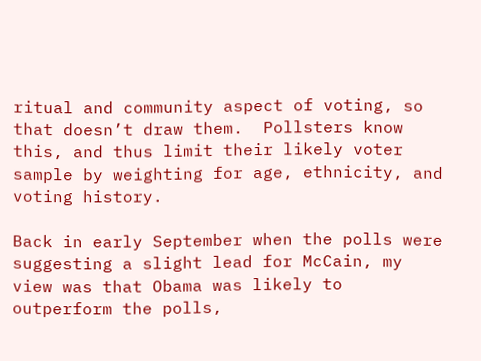ritual and community aspect of voting, so that doesn’t draw them.  Pollsters know this, and thus limit their likely voter sample by weighting for age, ethnicity, and voting history.

Back in early September when the polls were suggesting a slight lead for McCain, my view was that Obama was likely to outperform the polls,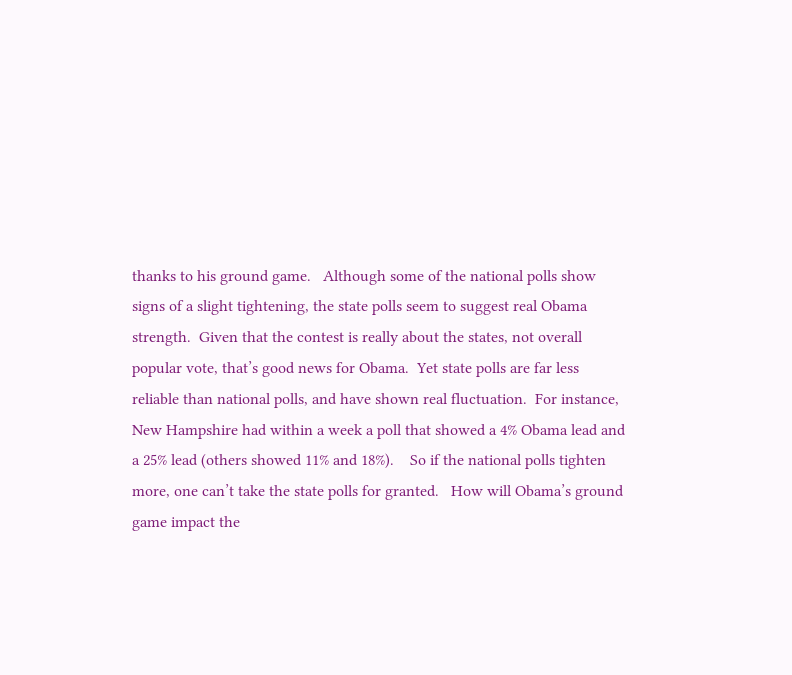thanks to his ground game.   Although some of the national polls show signs of a slight tightening, the state polls seem to suggest real Obama strength.  Given that the contest is really about the states, not overall popular vote, that’s good news for Obama.  Yet state polls are far less reliable than national polls, and have shown real fluctuation.  For instance, New Hampshire had within a week a poll that showed a 4% Obama lead and a 25% lead (others showed 11% and 18%).    So if the national polls tighten more, one can’t take the state polls for granted.   How will Obama’s ground game impact the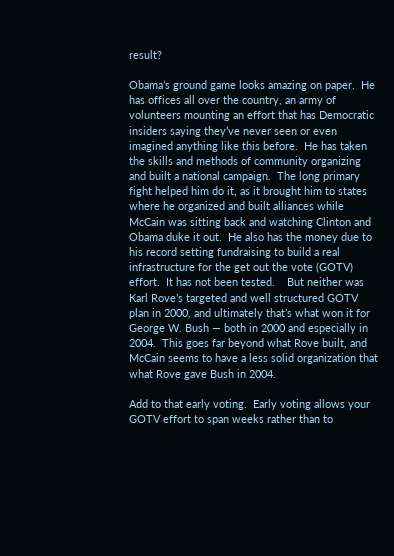result?

Obama’s ground game looks amazing on paper.  He has offices all over the country, an army of volunteers mounting an effort that has Democratic insiders saying they’ve never seen or even imagined anything like this before.  He has taken the skills and methods of community organizing and built a national campaign.  The long primary fight helped him do it, as it brought him to states where he organized and built alliances while McCain was sitting back and watching Clinton and Obama duke it out.  He also has the money due to his record setting fundraising to build a real infrastructure for the get out the vote (GOTV) effort.  It has not been tested.    But neither was Karl Rove’s targeted and well structured GOTV plan in 2000, and ultimately that’s what won it for George W. Bush — both in 2000 and especially in 2004.  This goes far beyond what Rove built, and McCain seems to have a less solid organization that what Rove gave Bush in 2004.

Add to that early voting.  Early voting allows your GOTV effort to span weeks rather than to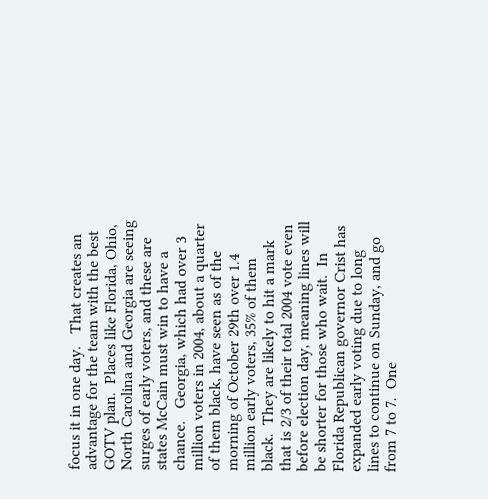focus it in one day.   That creates an advantage for the team with the best GOTV plan.  Places like Florida, Ohio, North Carolina and Georgia are seeing surges of early voters, and these are states McCain must win to have a chance.   Georgia, which had over 3 million voters in 2004, about a quarter of them black, have seen as of the morning of October 29th over 1.4 million early voters, 35% of them black.  They are likely to hit a mark that is 2/3 of their total 2004 vote even before election day, meaning lines will be shorter for those who wait.  In Florida Republican governor Crist has expanded early voting due to long lines to continue on Sunday, and go from 7 to 7.  One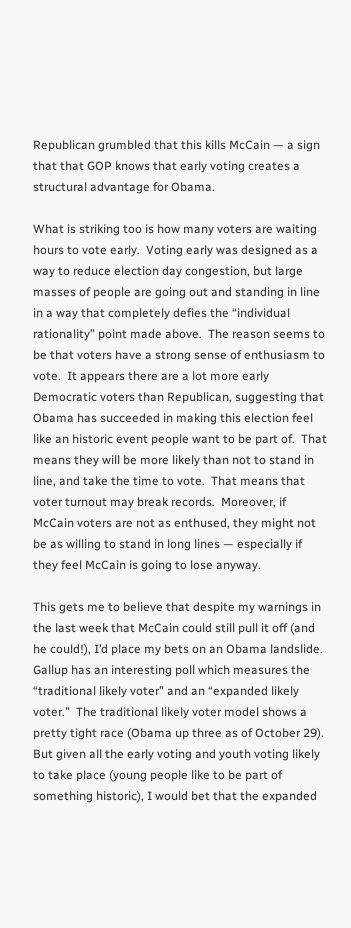Republican grumbled that this kills McCain — a sign that that GOP knows that early voting creates a structural advantage for Obama.

What is striking too is how many voters are waiting hours to vote early.  Voting early was designed as a way to reduce election day congestion, but large masses of people are going out and standing in line in a way that completely defies the “individual rationality” point made above.  The reason seems to be that voters have a strong sense of enthusiasm to vote.  It appears there are a lot more early Democratic voters than Republican, suggesting that Obama has succeeded in making this election feel like an historic event people want to be part of.  That means they will be more likely than not to stand in line, and take the time to vote.  That means that voter turnout may break records.  Moreover, if McCain voters are not as enthused, they might not be as willing to stand in long lines — especially if they feel McCain is going to lose anyway.

This gets me to believe that despite my warnings in the last week that McCain could still pull it off (and he could!), I’d place my bets on an Obama landslide.  Gallup has an interesting poll which measures the “traditional likely voter” and an “expanded likely voter.”  The traditional likely voter model shows a pretty tight race (Obama up three as of October 29).  But given all the early voting and youth voting likely to take place (young people like to be part of something historic), I would bet that the expanded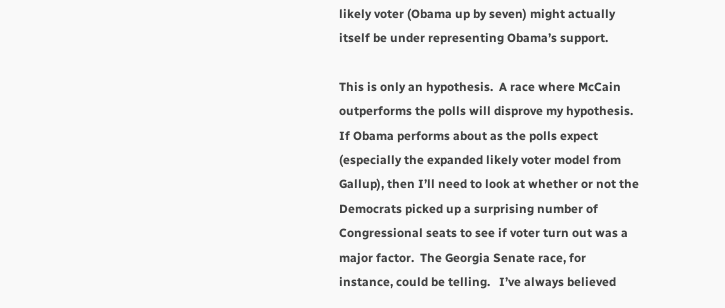likely voter (Obama up by seven) might actually itself be under representing Obama’s support.

This is only an hypothesis.  A race where McCain outperforms the polls will disprove my hypothesis.  If Obama performs about as the polls expect (especially the expanded likely voter model from Gallup), then I’ll need to look at whether or not the Democrats picked up a surprising number of Congressional seats to see if voter turn out was a major factor.  The Georgia Senate race, for instance, could be telling.   I’ve always believed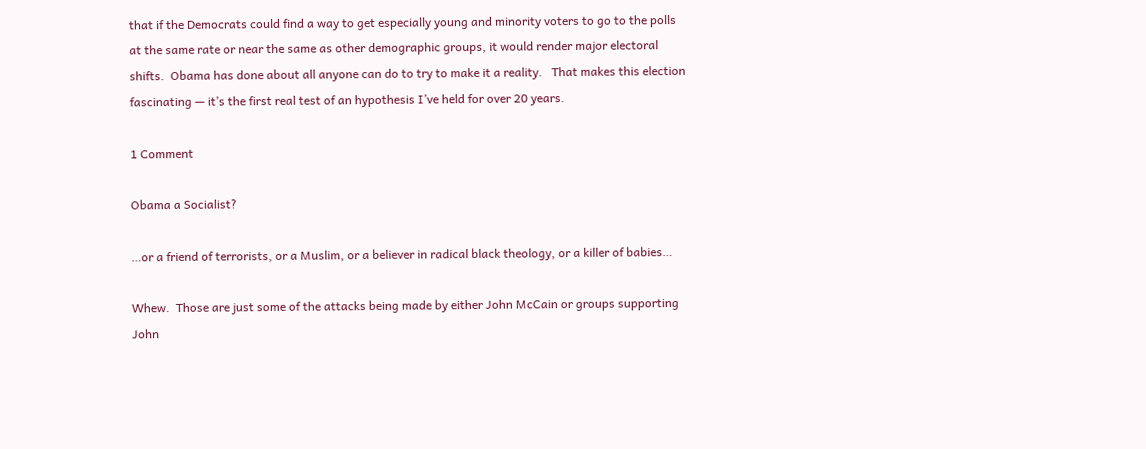that if the Democrats could find a way to get especially young and minority voters to go to the polls at the same rate or near the same as other demographic groups, it would render major electoral shifts.  Obama has done about all anyone can do to try to make it a reality.   That makes this election fascinating — it’s the first real test of an hypothesis I’ve held for over 20 years.

1 Comment

Obama a Socialist?

…or a friend of terrorists, or a Muslim, or a believer in radical black theology, or a killer of babies…

Whew.  Those are just some of the attacks being made by either John McCain or groups supporting John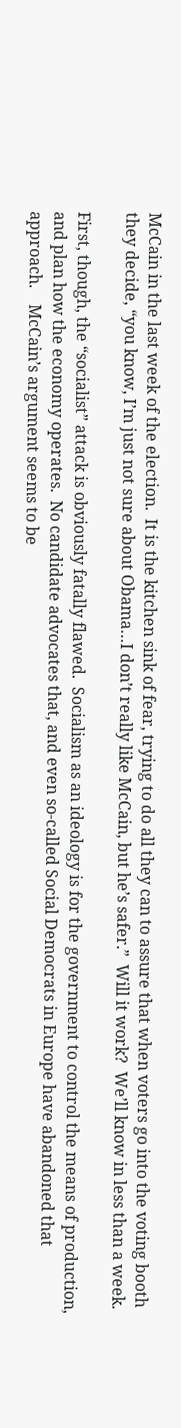McCain in the last week of the election.  It is the kitchen sink of fear, trying to do all they can to assure that when voters go into the voting booth they decide, “you know, I’m just not sure about Obama…I don’t really like McCain, but he’s safer.”  Will it work?  We’ll know in less than a week.

First, though, the “socialist” attack is obviously fatally flawed.  Socialism as an ideology is for the government to control the means of production, and plan how the economy operates.  No candidate advocates that, and even so-called Social Democrats in Europe have abandoned that approach.    McCain’s argument seems to be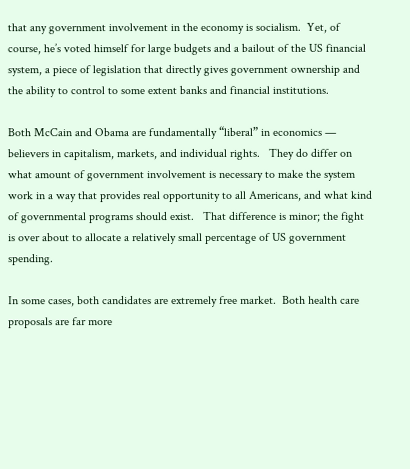that any government involvement in the economy is socialism.  Yet, of course, he’s voted himself for large budgets and a bailout of the US financial system, a piece of legislation that directly gives government ownership and the ability to control to some extent banks and financial institutions.

Both McCain and Obama are fundamentally “liberal” in economics — believers in capitalism, markets, and individual rights.   They do differ on what amount of government involvement is necessary to make the system work in a way that provides real opportunity to all Americans, and what kind of governmental programs should exist.   That difference is minor; the fight is over about to allocate a relatively small percentage of US government spending.

In some cases, both candidates are extremely free market.  Both health care proposals are far more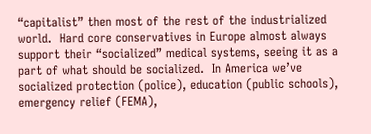“capitalist” then most of the rest of the industrialized world.  Hard core conservatives in Europe almost always support their “socialized” medical systems, seeing it as a part of what should be socialized.  In America we’ve socialized protection (police), education (public schools), emergency relief (FEMA),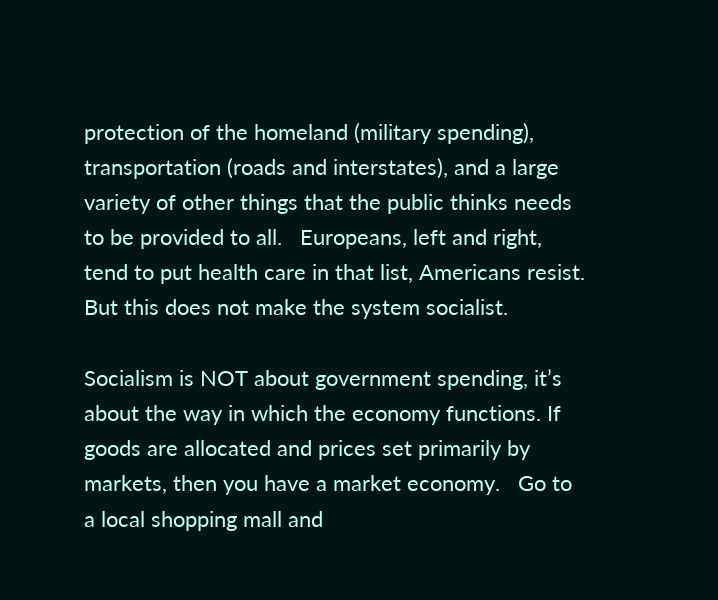protection of the homeland (military spending), transportation (roads and interstates), and a large variety of other things that the public thinks needs to be provided to all.   Europeans, left and right, tend to put health care in that list, Americans resist.  But this does not make the system socialist.

Socialism is NOT about government spending, it’s about the way in which the economy functions. If goods are allocated and prices set primarily by markets, then you have a market economy.   Go to a local shopping mall and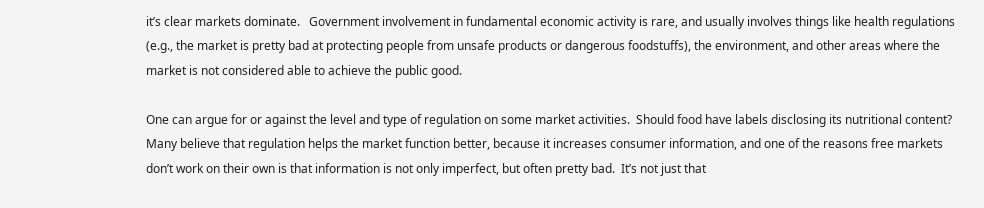it’s clear markets dominate.   Government involvement in fundamental economic activity is rare, and usually involves things like health regulations (e.g., the market is pretty bad at protecting people from unsafe products or dangerous foodstuffs), the environment, and other areas where the market is not considered able to achieve the public good.

One can argue for or against the level and type of regulation on some market activities.  Should food have labels disclosing its nutritional content?  Many believe that regulation helps the market function better, because it increases consumer information, and one of the reasons free markets don’t work on their own is that information is not only imperfect, but often pretty bad.  It’s not just that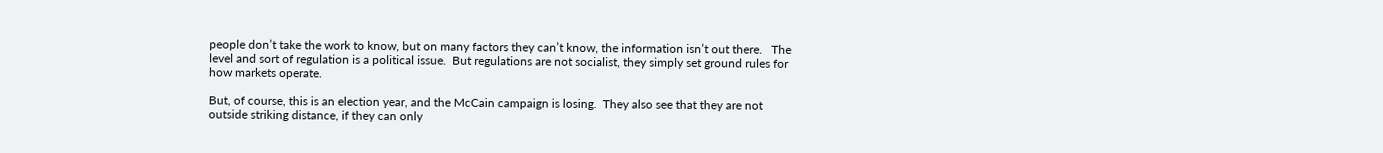people don’t take the work to know, but on many factors they can’t know, the information isn’t out there.   The level and sort of regulation is a political issue.  But regulations are not socialist, they simply set ground rules for how markets operate.

But, of course, this is an election year, and the McCain campaign is losing.  They also see that they are not outside striking distance, if they can only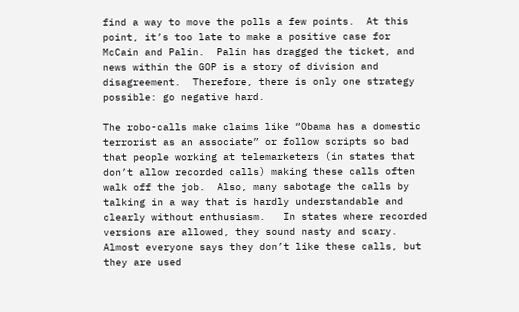find a way to move the polls a few points.  At this point, it’s too late to make a positive case for McCain and Palin.  Palin has dragged the ticket, and news within the GOP is a story of division and disagreement.  Therefore, there is only one strategy possible: go negative hard.

The robo-calls make claims like “Obama has a domestic terrorist as an associate” or follow scripts so bad that people working at telemarketers (in states that don’t allow recorded calls) making these calls often walk off the job.  Also, many sabotage the calls by talking in a way that is hardly understandable and clearly without enthusiasm.   In states where recorded versions are allowed, they sound nasty and scary.  Almost everyone says they don’t like these calls, but they are used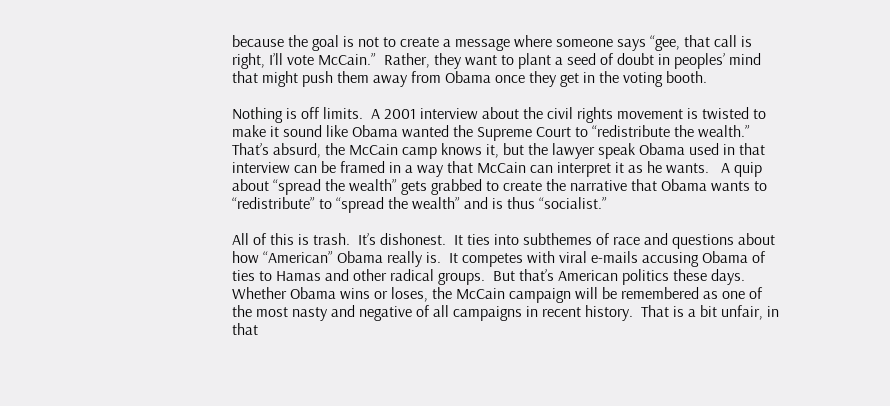because the goal is not to create a message where someone says “gee, that call is right, I’ll vote McCain.”  Rather, they want to plant a seed of doubt in peoples’ mind that might push them away from Obama once they get in the voting booth.

Nothing is off limits.  A 2001 interview about the civil rights movement is twisted to make it sound like Obama wanted the Supreme Court to “redistribute the wealth.”  That’s absurd, the McCain camp knows it, but the lawyer speak Obama used in that interview can be framed in a way that McCain can interpret it as he wants.   A quip about “spread the wealth” gets grabbed to create the narrative that Obama wants to “redistribute” to “spread the wealth” and is thus “socialist.”

All of this is trash.  It’s dishonest.  It ties into subthemes of race and questions about how “American” Obama really is.  It competes with viral e-mails accusing Obama of ties to Hamas and other radical groups.  But that’s American politics these days.  Whether Obama wins or loses, the McCain campaign will be remembered as one of the most nasty and negative of all campaigns in recent history.  That is a bit unfair, in that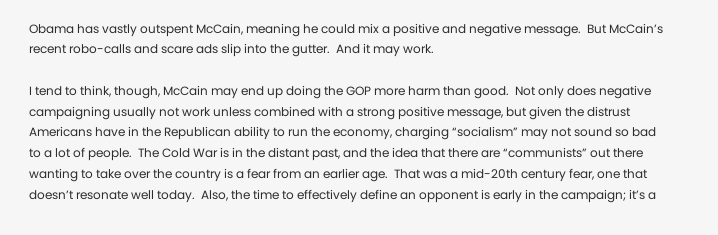Obama has vastly outspent McCain, meaning he could mix a positive and negative message.  But McCain’s recent robo-calls and scare ads slip into the gutter.  And it may work.

I tend to think, though, McCain may end up doing the GOP more harm than good.  Not only does negative campaigning usually not work unless combined with a strong positive message, but given the distrust Americans have in the Republican ability to run the economy, charging “socialism” may not sound so bad to a lot of people.  The Cold War is in the distant past, and the idea that there are “communists” out there wanting to take over the country is a fear from an earlier age.  That was a mid-20th century fear, one that doesn’t resonate well today.  Also, the time to effectively define an opponent is early in the campaign; it’s a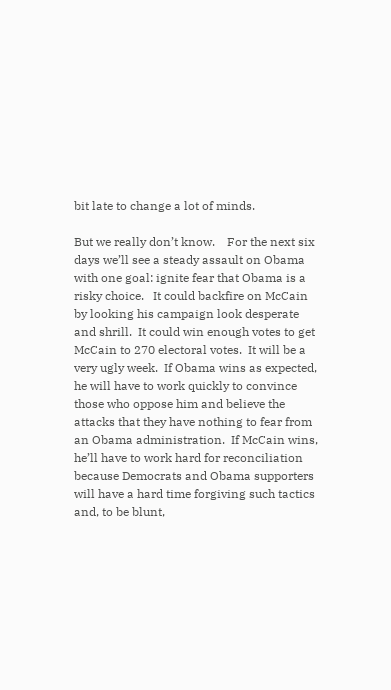bit late to change a lot of minds.

But we really don’t know.    For the next six days we’ll see a steady assault on Obama with one goal: ignite fear that Obama is a risky choice.   It could backfire on McCain by looking his campaign look desperate and shrill.  It could win enough votes to get McCain to 270 electoral votes.  It will be a very ugly week.  If Obama wins as expected, he will have to work quickly to convince those who oppose him and believe the attacks that they have nothing to fear from an Obama administration.  If McCain wins, he’ll have to work hard for reconciliation because Democrats and Obama supporters will have a hard time forgiving such tactics and, to be blunt,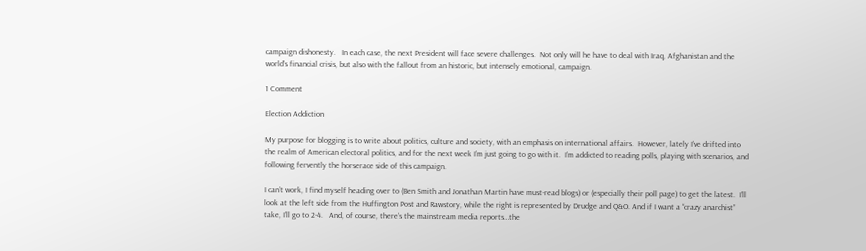campaign dishonesty.   In each case, the next President will face severe challenges.  Not only will he have to deal with Iraq, Afghanistan and the world’s financial crisis, but also with the fallout from an historic, but intensely emotional, campaign.

1 Comment

Election Addiction

My purpose for blogging is to write about politics, culture and society, with an emphasis on international affairs.  However, lately I’ve drifted into the realm of American electoral politics, and for the next week I’m just going to go with it.  I’m addicted to reading polls, playing with scenarios, and following fervently the horserace side of this campaign.

I can’t work, I find myself heading over to (Ben Smith and Jonathan Martin have must-read blogs) or (especially their poll page) to get the latest.  I’ll look at the left side from the Huffington Post and Rawstory, while the right is represented by Drudge and Q&O. And if I want a “crazy anarchist” take, I’ll go to 2-4.   And, of course, there’s the mainstream media reports…the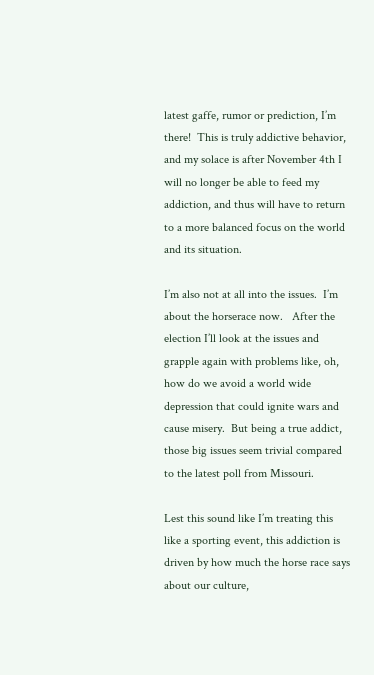latest gaffe, rumor or prediction, I’m there!  This is truly addictive behavior, and my solace is after November 4th I will no longer be able to feed my addiction, and thus will have to return to a more balanced focus on the world and its situation.

I’m also not at all into the issues.  I’m about the horserace now.   After the election I’ll look at the issues and grapple again with problems like, oh, how do we avoid a world wide depression that could ignite wars and cause misery.  But being a true addict, those big issues seem trivial compared to the latest poll from Missouri.

Lest this sound like I’m treating this like a sporting event, this addiction is driven by how much the horse race says about our culture,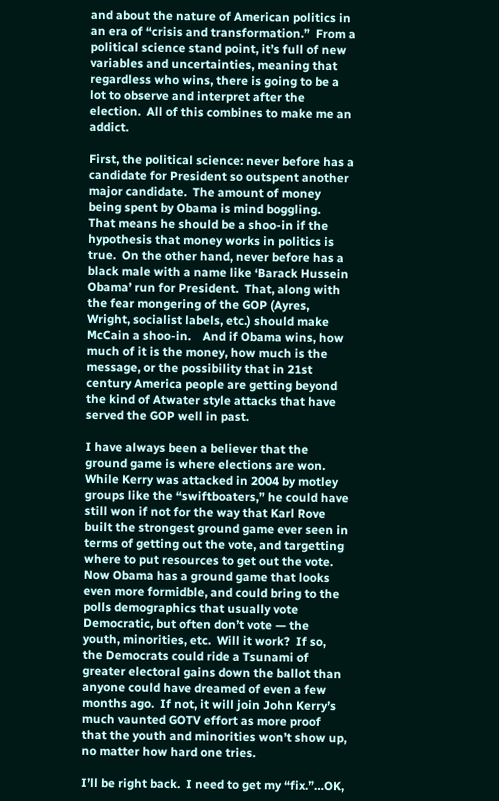and about the nature of American politics in an era of “crisis and transformation.”  From a political science stand point, it’s full of new variables and uncertainties, meaning that regardless who wins, there is going to be a lot to observe and interpret after the election.  All of this combines to make me an addict.

First, the political science: never before has a candidate for President so outspent another major candidate.  The amount of money being spent by Obama is mind boggling.   That means he should be a shoo-in if the hypothesis that money works in politics is true.  On the other hand, never before has a black male with a name like ‘Barack Hussein Obama’ run for President.  That, along with the fear mongering of the GOP (Ayres, Wright, socialist labels, etc.) should make McCain a shoo-in.    And if Obama wins, how much of it is the money, how much is the message, or the possibility that in 21st century America people are getting beyond the kind of Atwater style attacks that have served the GOP well in past.

I have always been a believer that the ground game is where elections are won.  While Kerry was attacked in 2004 by motley groups like the “swiftboaters,” he could have still won if not for the way that Karl Rove built the strongest ground game ever seen in terms of getting out the vote, and targetting where to put resources to get out the vote.  Now Obama has a ground game that looks even more formidble, and could bring to the polls demographics that usually vote Democratic, but often don’t vote — the youth, minorities, etc.  Will it work?  If so, the Democrats could ride a Tsunami of greater electoral gains down the ballot than anyone could have dreamed of even a few months ago.  If not, it will join John Kerry’s much vaunted GOTV effort as more proof that the youth and minorities won’t show up, no matter how hard one tries.

I’ll be right back.  I need to get my “fix.”…OK,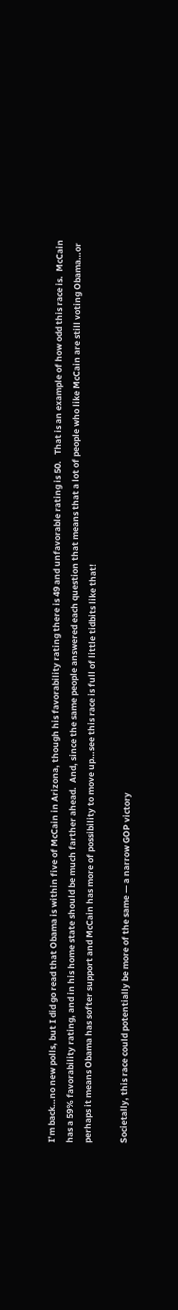I’m back…no new polls, but I did go read that Obama is within five of McCain in Arizona, though his favorability rating there is 49 and unfavorable rating is 50.   That is an example of how odd this race is.  McCain has a 59% favorability rating, and in his home state should be much farther ahead.  And, since the same people answered each question that means that a lot of people who like McCain are still voting Obama…or perhaps it means Obama has softer support and McCain has more of possibility to move up…see this race is full of little tidbits like that!

Societally, this race could potentially be more of the same — a narrow GOP victory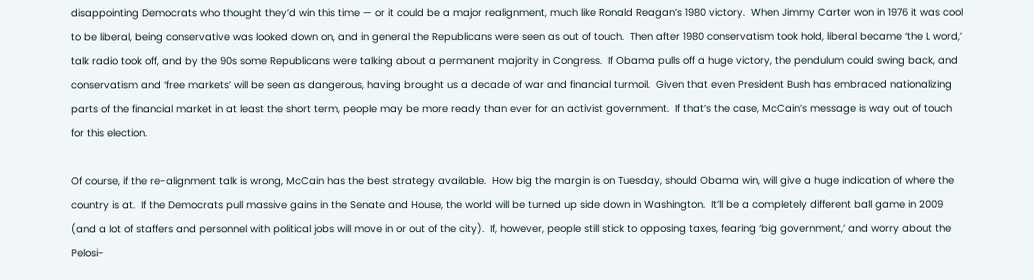disappointing Democrats who thought they’d win this time — or it could be a major realignment, much like Ronald Reagan’s 1980 victory.  When Jimmy Carter won in 1976 it was cool to be liberal, being conservative was looked down on, and in general the Republicans were seen as out of touch.  Then after 1980 conservatism took hold, liberal became ‘the L word,’ talk radio took off, and by the 90s some Republicans were talking about a permanent majority in Congress.  If Obama pulls off a huge victory, the pendulum could swing back, and conservatism and ‘free markets’ will be seen as dangerous, having brought us a decade of war and financial turmoil.  Given that even President Bush has embraced nationalizing parts of the financial market in at least the short term, people may be more ready than ever for an activist government.  If that’s the case, McCain’s message is way out of touch for this election.

Of course, if the re-alignment talk is wrong, McCain has the best strategy available.  How big the margin is on Tuesday, should Obama win, will give a huge indication of where the country is at.  If the Democrats pull massive gains in the Senate and House, the world will be turned up side down in Washington.  It’ll be a completely different ball game in 2009 (and a lot of staffers and personnel with political jobs will move in or out of the city).  If, however, people still stick to opposing taxes, fearing ‘big government,’ and worry about the Pelosi-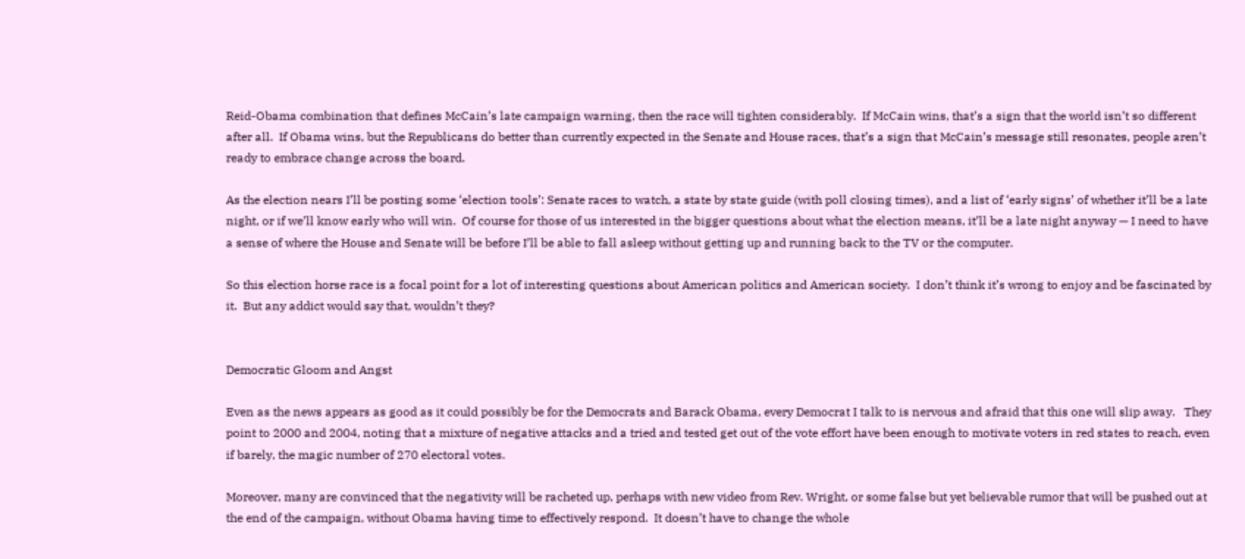Reid-Obama combination that defines McCain’s late campaign warning, then the race will tighten considerably.  If McCain wins, that’s a sign that the world isn’t so different after all.  If Obama wins, but the Republicans do better than currently expected in the Senate and House races, that’s a sign that McCain’s message still resonates, people aren’t ready to embrace change across the board.

As the election nears I’ll be posting some ‘election tools’: Senate races to watch, a state by state guide (with poll closing times), and a list of ‘early signs’ of whether it’ll be a late night, or if we’ll know early who will win.  Of course for those of us interested in the bigger questions about what the election means, it’ll be a late night anyway — I need to have a sense of where the House and Senate will be before I’ll be able to fall asleep without getting up and running back to the TV or the computer.

So this election horse race is a focal point for a lot of interesting questions about American politics and American society.  I don’t think it’s wrong to enjoy and be fascinated by it.  But any addict would say that, wouldn’t they?


Democratic Gloom and Angst

Even as the news appears as good as it could possibly be for the Democrats and Barack Obama, every Democrat I talk to is nervous and afraid that this one will slip away.   They point to 2000 and 2004, noting that a mixture of negative attacks and a tried and tested get out of the vote effort have been enough to motivate voters in red states to reach, even if barely, the magic number of 270 electoral votes.

Moreover, many are convinced that the negativity will be racheted up, perhaps with new video from Rev. Wright, or some false but yet believable rumor that will be pushed out at the end of the campaign, without Obama having time to effectively respond.  It doesn’t have to change the whole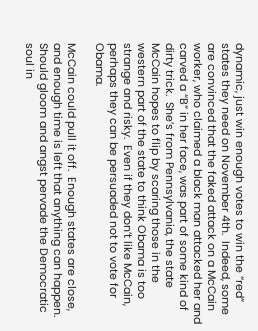dynamic, just win enough votes to win the “red” states they need on November 4th.  Indeed, some are convinced that the faked attack on a McCain worker, who claimed a black man attacked her and carved a “B” in her face, was part of some kind of dirty trick.  She’s from Pennsylvania, the state McCain hopes to flip by scaring those in the western part of the state to think Obama is too strange and risky.  Even if they don’t like McCain, perhaps they can be persuaded not to vote for Obama.

McCain could pull it off.  Enough states are close, and enough time is left that anything can happen.   Should gloom and angst pervade the Democratic soul in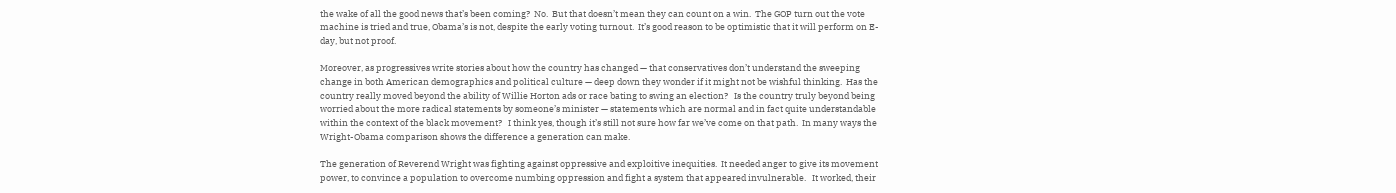the wake of all the good news that’s been coming?  No.  But that doesn’t mean they can count on a win.  The GOP turn out the vote machine is tried and true, Obama’s is not, despite the early voting turnout.  It’s good reason to be optimistic that it will perform on E-day, but not proof.

Moreover, as progressives write stories about how the country has changed — that conservatives don’t understand the sweeping change in both American demographics and political culture — deep down they wonder if it might not be wishful thinking.  Has the country really moved beyond the ability of Willie Horton ads or race bating to swing an election?   Is the country truly beyond being worried about the more radical statements by someone’s minister — statements which are normal and in fact quite understandable within the context of the black movement?   I think yes, though it’s still not sure how far we’ve come on that path.  In many ways the Wright-Obama comparison shows the difference a generation can make.

The generation of Reverend Wright was fighting against oppressive and exploitive inequities.  It needed anger to give its movement power, to convince a population to overcome numbing oppression and fight a system that appeared invulnerable.   It worked, their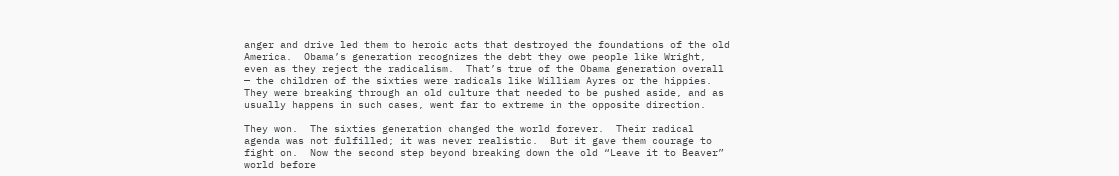anger and drive led them to heroic acts that destroyed the foundations of the old America.  Obama’s generation recognizes the debt they owe people like Wright, even as they reject the radicalism.  That’s true of the Obama generation overall — the children of the sixties were radicals like William Ayres or the hippies.  They were breaking through an old culture that needed to be pushed aside, and as usually happens in such cases, went far to extreme in the opposite direction.

They won.  The sixties generation changed the world forever.  Their radical agenda was not fulfilled; it was never realistic.  But it gave them courage to fight on.  Now the second step beyond breaking down the old “Leave it to Beaver” world before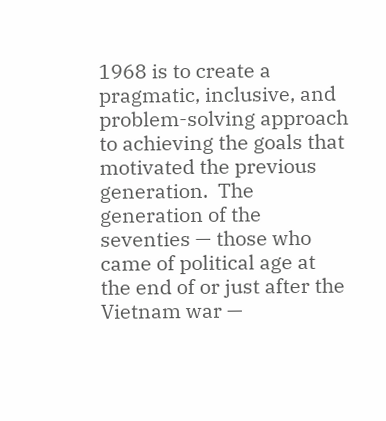1968 is to create a pragmatic, inclusive, and problem-solving approach to achieving the goals that motivated the previous generation.  The generation of the seventies — those who came of political age at the end of or just after the Vietnam war —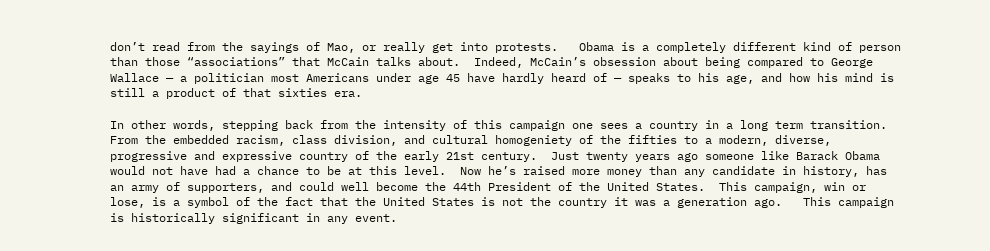don’t read from the sayings of Mao, or really get into protests.   Obama is a completely different kind of person than those “associations” that McCain talks about.  Indeed, McCain’s obsession about being compared to George Wallace — a politician most Americans under age 45 have hardly heard of — speaks to his age, and how his mind is still a product of that sixties era.

In other words, stepping back from the intensity of this campaign one sees a country in a long term transition.  From the embedded racism, class division, and cultural homogeniety of the fifties to a modern, diverse, progressive and expressive country of the early 21st century.  Just twenty years ago someone like Barack Obama would not have had a chance to be at this level.  Now he’s raised more money than any candidate in history, has an army of supporters, and could well become the 44th President of the United States.  This campaign, win or lose, is a symbol of the fact that the United States is not the country it was a generation ago.   This campaign is historically significant in any event.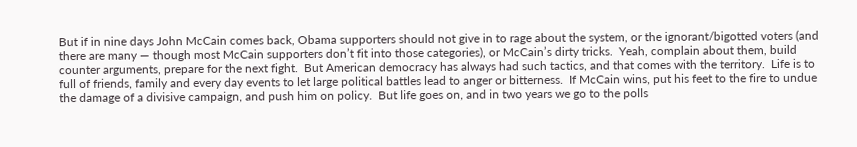But if in nine days John McCain comes back, Obama supporters should not give in to rage about the system, or the ignorant/bigotted voters (and there are many — though most McCain supporters don’t fit into those categories), or McCain’s dirty tricks.  Yeah, complain about them, build counter arguments, prepare for the next fight.  But American democracy has always had such tactics, and that comes with the territory.  Life is to full of friends, family and every day events to let large political battles lead to anger or bitterness.  If McCain wins, put his feet to the fire to undue the damage of a divisive campaign, and push him on policy.  But life goes on, and in two years we go to the polls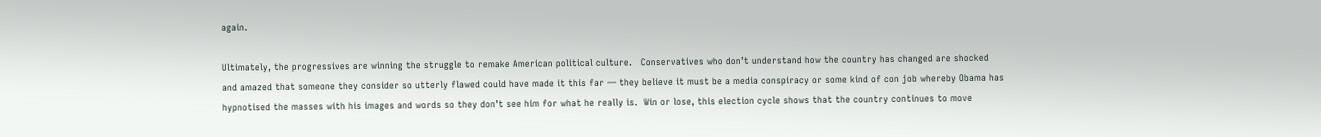again.

Ultimately, the progressives are winning the struggle to remake American political culture.   Conservatives who don’t understand how the country has changed are shocked and amazed that someone they consider so utterly flawed could have made it this far — they believe it must be a media conspiracy or some kind of con job whereby Obama has hypnotised the masses with his images and words so they don’t see him for what he really is.  Win or lose, this election cycle shows that the country continues to move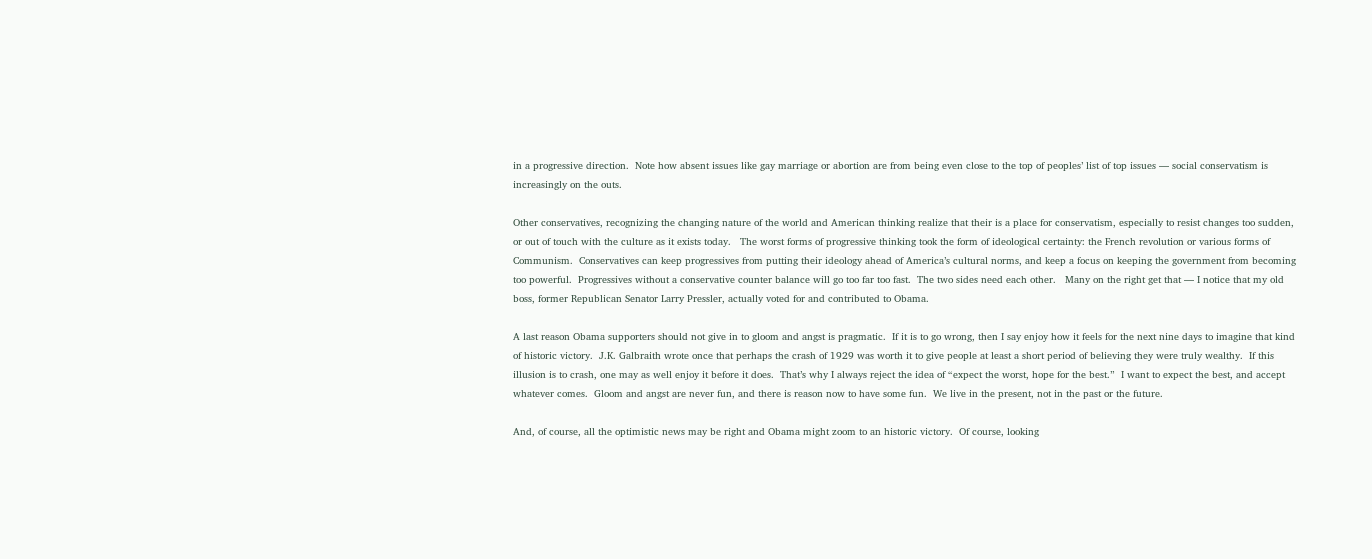in a progressive direction.  Note how absent issues like gay marriage or abortion are from being even close to the top of peoples’ list of top issues — social conservatism is increasingly on the outs.

Other conservatives, recognizing the changing nature of the world and American thinking realize that their is a place for conservatism, especially to resist changes too sudden, or out of touch with the culture as it exists today.   The worst forms of progressive thinking took the form of ideological certainty: the French revolution or various forms of Communism.  Conservatives can keep progressives from putting their ideology ahead of America’s cultural norms, and keep a focus on keeping the government from becoming too powerful.  Progressives without a conservative counter balance will go too far too fast.  The two sides need each other.   Many on the right get that — I notice that my old boss, former Republican Senator Larry Pressler, actually voted for and contributed to Obama.

A last reason Obama supporters should not give in to gloom and angst is pragmatic.  If it is to go wrong, then I say enjoy how it feels for the next nine days to imagine that kind of historic victory.  J.K. Galbraith wrote once that perhaps the crash of 1929 was worth it to give people at least a short period of believing they were truly wealthy.  If this illusion is to crash, one may as well enjoy it before it does.  That’s why I always reject the idea of “expect the worst, hope for the best.”  I want to expect the best, and accept whatever comes.  Gloom and angst are never fun, and there is reason now to have some fun.  We live in the present, not in the past or the future.

And, of course, all the optimistic news may be right and Obama might zoom to an historic victory.  Of course, looking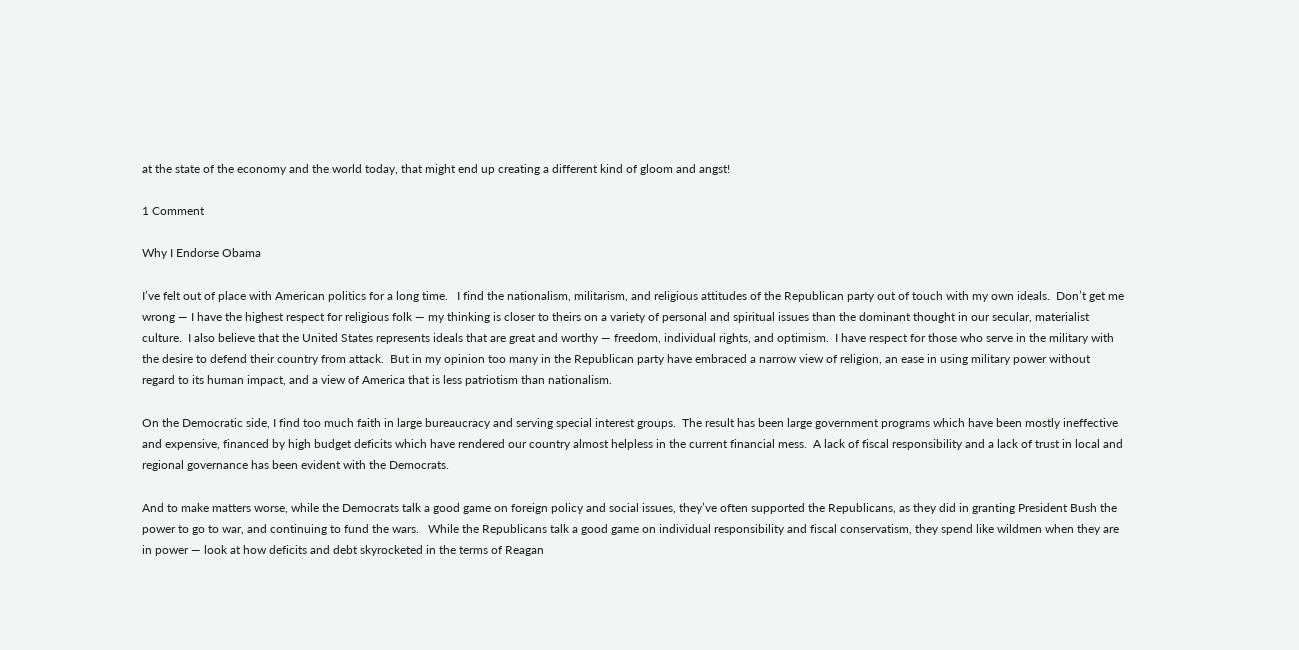at the state of the economy and the world today, that might end up creating a different kind of gloom and angst!

1 Comment

Why I Endorse Obama

I’ve felt out of place with American politics for a long time.   I find the nationalism, militarism, and religious attitudes of the Republican party out of touch with my own ideals.  Don’t get me wrong — I have the highest respect for religious folk — my thinking is closer to theirs on a variety of personal and spiritual issues than the dominant thought in our secular, materialist culture.  I also believe that the United States represents ideals that are great and worthy — freedom, individual rights, and optimism.  I have respect for those who serve in the military with the desire to defend their country from attack.  But in my opinion too many in the Republican party have embraced a narrow view of religion, an ease in using military power without regard to its human impact, and a view of America that is less patriotism than nationalism.

On the Democratic side, I find too much faith in large bureaucracy and serving special interest groups.  The result has been large government programs which have been mostly ineffective and expensive, financed by high budget deficits which have rendered our country almost helpless in the current financial mess.  A lack of fiscal responsibility and a lack of trust in local and regional governance has been evident with the Democrats.

And to make matters worse, while the Democrats talk a good game on foreign policy and social issues, they’ve often supported the Republicans, as they did in granting President Bush the power to go to war, and continuing to fund the wars.   While the Republicans talk a good game on individual responsibility and fiscal conservatism, they spend like wildmen when they are in power — look at how deficits and debt skyrocketed in the terms of Reagan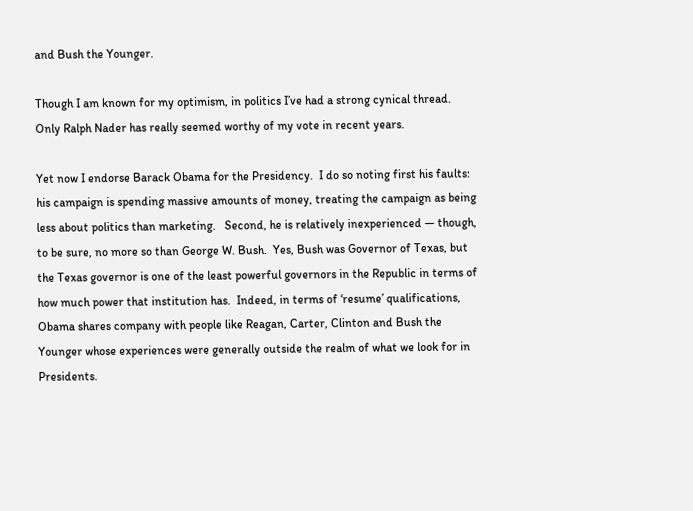and Bush the Younger.

Though I am known for my optimism, in politics I’ve had a strong cynical thread.   Only Ralph Nader has really seemed worthy of my vote in recent years.

Yet now I endorse Barack Obama for the Presidency.  I do so noting first his faults:  his campaign is spending massive amounts of money, treating the campaign as being less about politics than marketing.   Second, he is relatively inexperienced — though, to be sure, no more so than George W. Bush.  Yes, Bush was Governor of Texas, but the Texas governor is one of the least powerful governors in the Republic in terms of how much power that institution has.  Indeed, in terms of ‘resume’ qualifications, Obama shares company with people like Reagan, Carter, Clinton and Bush the Younger whose experiences were generally outside the realm of what we look for in Presidents.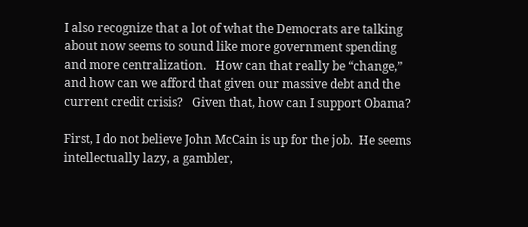I also recognize that a lot of what the Democrats are talking about now seems to sound like more government spending and more centralization.   How can that really be “change,” and how can we afford that given our massive debt and the current credit crisis?   Given that, how can I support Obama?

First, I do not believe John McCain is up for the job.  He seems intellectually lazy, a gambler,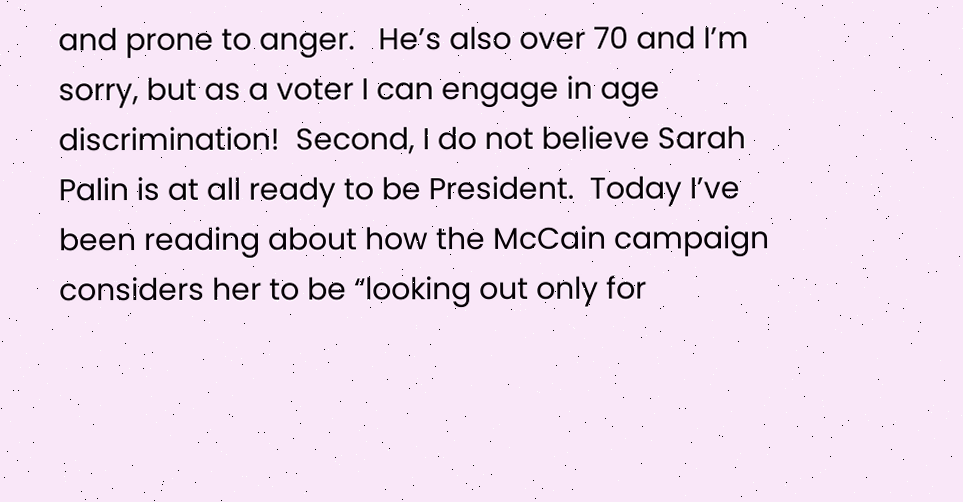and prone to anger.   He’s also over 70 and I’m sorry, but as a voter I can engage in age discrimination!  Second, I do not believe Sarah Palin is at all ready to be President.  Today I’ve been reading about how the McCain campaign considers her to be “looking out only for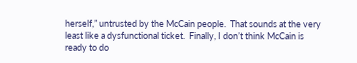herself,” untrusted by the McCain people.  That sounds at the very least like a dysfunctional ticket.  Finally, I don’t think McCain is ready to do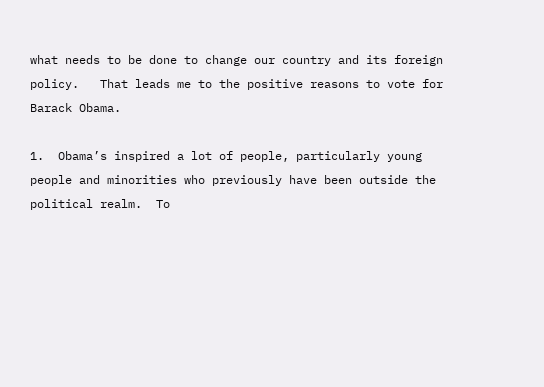what needs to be done to change our country and its foreign policy.   That leads me to the positive reasons to vote for Barack Obama.

1.  Obama’s inspired a lot of people, particularly young people and minorities who previously have been outside the political realm.  To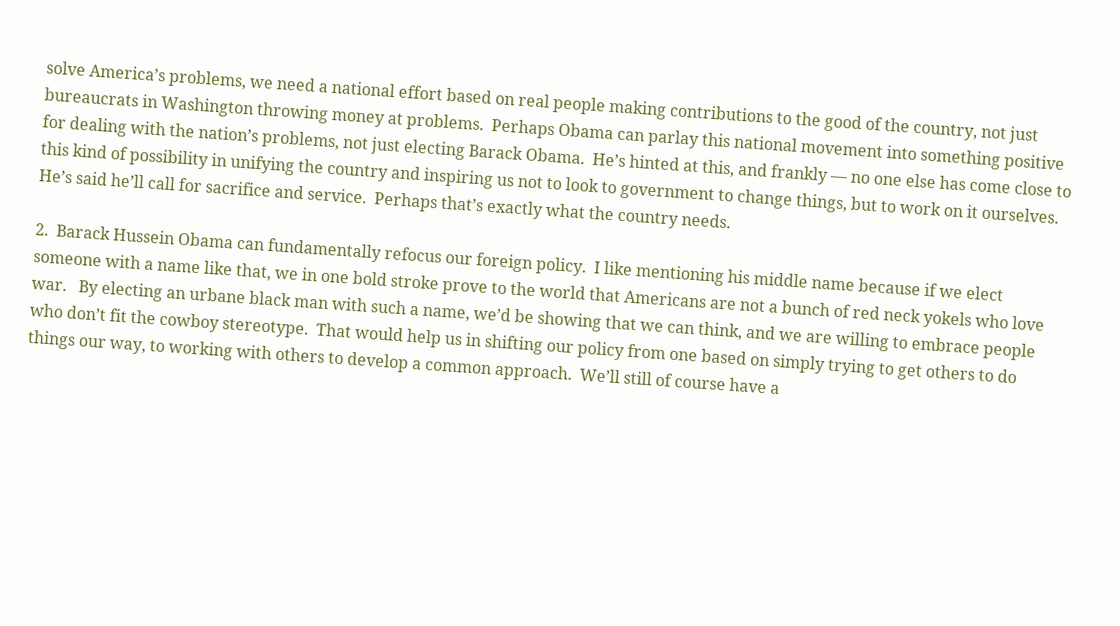solve America’s problems, we need a national effort based on real people making contributions to the good of the country, not just bureaucrats in Washington throwing money at problems.  Perhaps Obama can parlay this national movement into something positive for dealing with the nation’s problems, not just electing Barack Obama.  He’s hinted at this, and frankly — no one else has come close to this kind of possibility in unifying the country and inspiring us not to look to government to change things, but to work on it ourselves.  He’s said he’ll call for sacrifice and service.  Perhaps that’s exactly what the country needs.

2.  Barack Hussein Obama can fundamentally refocus our foreign policy.  I like mentioning his middle name because if we elect someone with a name like that, we in one bold stroke prove to the world that Americans are not a bunch of red neck yokels who love war.   By electing an urbane black man with such a name, we’d be showing that we can think, and we are willing to embrace people who don’t fit the cowboy stereotype.  That would help us in shifting our policy from one based on simply trying to get others to do things our way, to working with others to develop a common approach.  We’ll still of course have a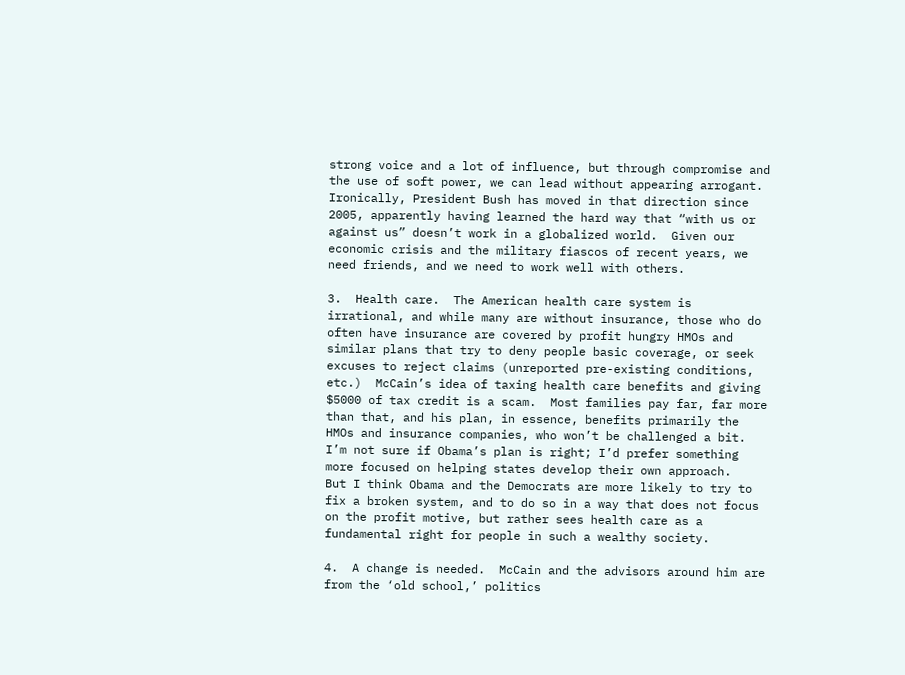strong voice and a lot of influence, but through compromise and the use of soft power, we can lead without appearing arrogant.   Ironically, President Bush has moved in that direction since 2005, apparently having learned the hard way that “with us or against us” doesn’t work in a globalized world.  Given our economic crisis and the military fiascos of recent years, we need friends, and we need to work well with others.

3.  Health care.  The American health care system is irrational, and while many are without insurance, those who do often have insurance are covered by profit hungry HMOs and similar plans that try to deny people basic coverage, or seek excuses to reject claims (unreported pre-existing conditions, etc.)  McCain’s idea of taxing health care benefits and giving $5000 of tax credit is a scam.  Most families pay far, far more than that, and his plan, in essence, benefits primarily the HMOs and insurance companies, who won’t be challenged a bit.  I’m not sure if Obama’s plan is right; I’d prefer something more focused on helping states develop their own approach.   But I think Obama and the Democrats are more likely to try to fix a broken system, and to do so in a way that does not focus on the profit motive, but rather sees health care as a fundamental right for people in such a wealthy society.

4.  A change is needed.  McCain and the advisors around him are from the ‘old school,’ politics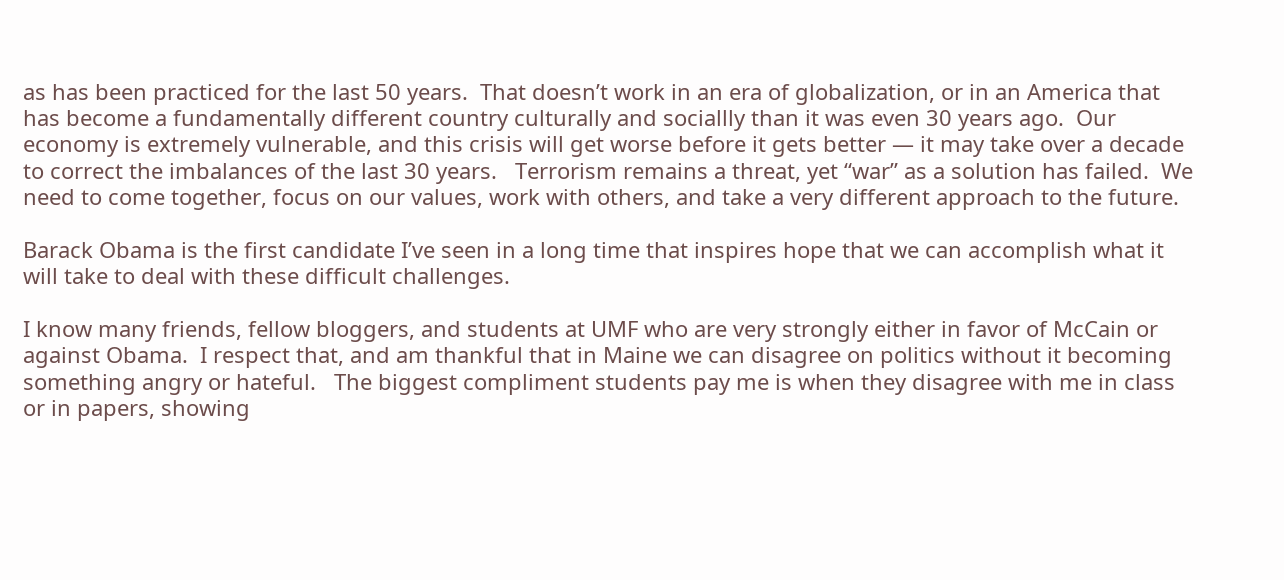as has been practiced for the last 50 years.  That doesn’t work in an era of globalization, or in an America that has become a fundamentally different country culturally and sociallly than it was even 30 years ago.  Our economy is extremely vulnerable, and this crisis will get worse before it gets better — it may take over a decade to correct the imbalances of the last 30 years.   Terrorism remains a threat, yet “war” as a solution has failed.  We need to come together, focus on our values, work with others, and take a very different approach to the future.

Barack Obama is the first candidate I’ve seen in a long time that inspires hope that we can accomplish what it will take to deal with these difficult challenges.

I know many friends, fellow bloggers, and students at UMF who are very strongly either in favor of McCain or against Obama.  I respect that, and am thankful that in Maine we can disagree on politics without it becoming something angry or hateful.   The biggest compliment students pay me is when they disagree with me in class or in papers, showing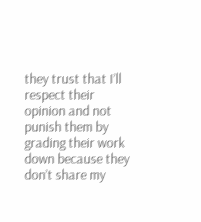they trust that I’ll respect their opinion and not punish them by grading their work down because they don’t share my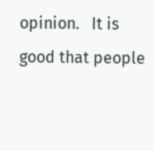opinion.   It is good that people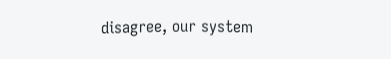disagree, our system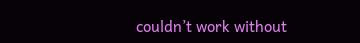couldn’t work without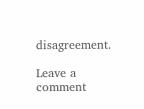disagreement.

Leave a comment